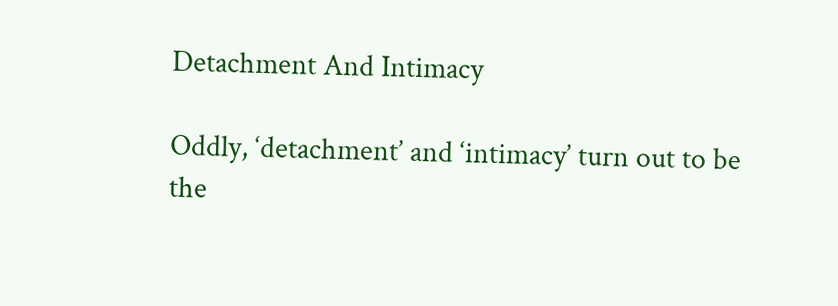Detachment And Intimacy

Oddly, ‘detachment’ and ‘intimacy’ turn out to be the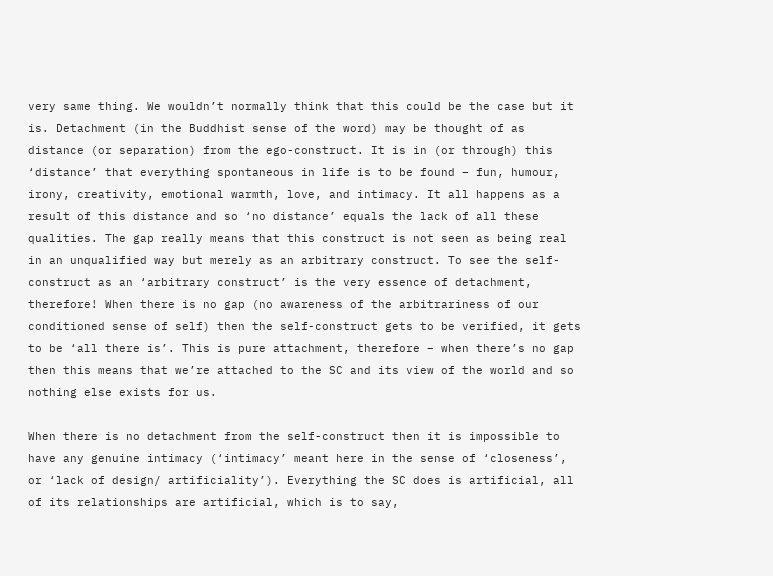very same thing. We wouldn’t normally think that this could be the case but it is. Detachment (in the Buddhist sense of the word) may be thought of as distance (or separation) from the ego-construct. It is in (or through) this ‘distance’ that everything spontaneous in life is to be found – fun, humour, irony, creativity, emotional warmth, love, and intimacy. It all happens as a result of this distance and so ‘no distance’ equals the lack of all these qualities. The gap really means that this construct is not seen as being real in an unqualified way but merely as an arbitrary construct. To see the self-construct as an ‘arbitrary construct’ is the very essence of detachment, therefore! When there is no gap (no awareness of the arbitrariness of our conditioned sense of self) then the self-construct gets to be verified, it gets to be ‘all there is’. This is pure attachment, therefore – when there’s no gap then this means that we’re attached to the SC and its view of the world and so nothing else exists for us.

When there is no detachment from the self-construct then it is impossible to have any genuine intimacy (‘intimacy’ meant here in the sense of ‘closeness’, or ‘lack of design/ artificiality’). Everything the SC does is artificial, all of its relationships are artificial, which is to say,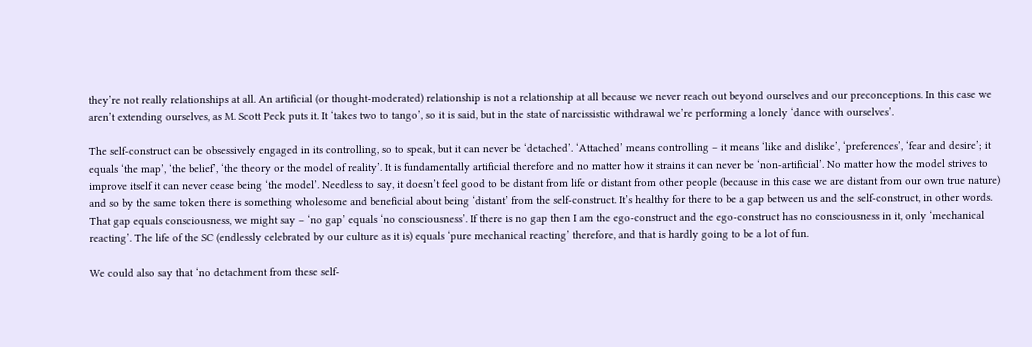they’re not really relationships at all. An artificial (or thought-moderated) relationship is not a relationship at all because we never reach out beyond ourselves and our preconceptions. In this case we aren’t extending ourselves, as M. Scott Peck puts it. It ‘takes two to tango’, so it is said, but in the state of narcissistic withdrawal we’re performing a lonely ‘dance with ourselves’.

The self-construct can be obsessively engaged in its controlling, so to speak, but it can never be ‘detached’. ‘Attached’ means controlling – it means ‘like and dislike’, ‘preferences’, ‘fear and desire’; it equals ‘the map’, ‘the belief’, ‘the theory or the model of reality’. It is fundamentally artificial therefore and no matter how it strains it can never be ‘non-artificial’. No matter how the model strives to improve itself it can never cease being ‘the model’. Needless to say, it doesn’t feel good to be distant from life or distant from other people (because in this case we are distant from our own true nature) and so by the same token there is something wholesome and beneficial about being ‘distant’ from the self-construct. It’s healthy for there to be a gap between us and the self-construct, in other words. That gap equals consciousness, we might say – ‘no gap’ equals ‘no consciousness’. If there is no gap then I am the ego-construct and the ego-construct has no consciousness in it, only ‘mechanical reacting’. The life of the SC (endlessly celebrated by our culture as it is) equals ‘pure mechanical reacting’ therefore, and that is hardly going to be a lot of fun.

We could also say that ‘no detachment from these self-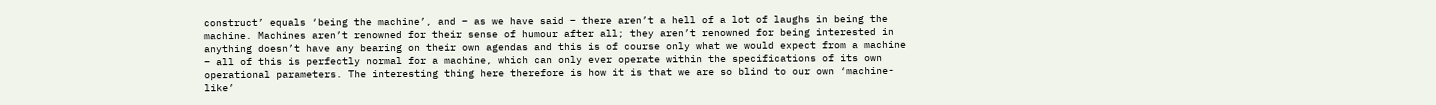construct’ equals ‘being the machine’, and – as we have said – there aren’t a hell of a lot of laughs in being the machine. Machines aren’t renowned for their sense of humour after all; they aren’t renowned for being interested in anything doesn’t have any bearing on their own agendas and this is of course only what we would expect from a machine – all of this is perfectly normal for a machine, which can only ever operate within the specifications of its own operational parameters. The interesting thing here therefore is how it is that we are so blind to our own ‘machine-like’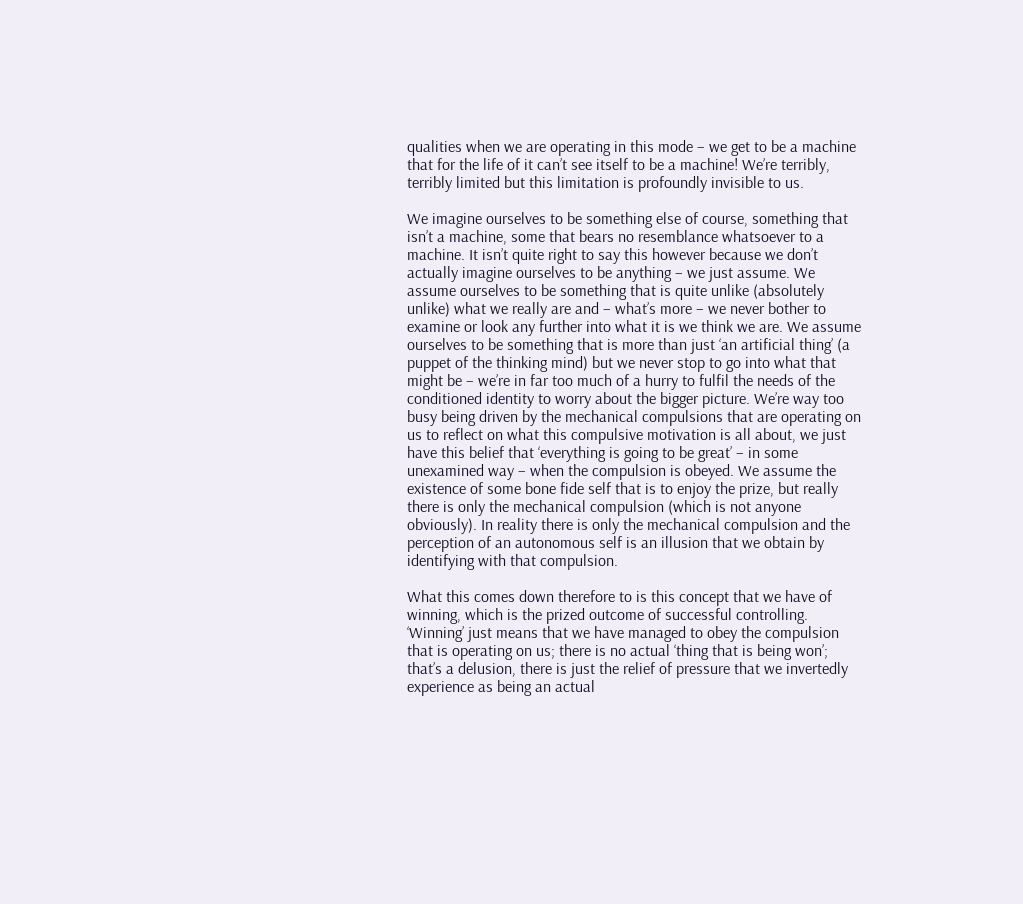qualities when we are operating in this mode – we get to be a machine that for the life of it can’t see itself to be a machine! We’re terribly, terribly limited but this limitation is profoundly invisible to us.

We imagine ourselves to be something else of course, something that isn’t a machine, some that bears no resemblance whatsoever to a machine. It isn’t quite right to say this however because we don’t actually imagine ourselves to be anything – we just assume. We assume ourselves to be something that is quite unlike (absolutely unlike) what we really are and – what’s more – we never bother to examine or look any further into what it is we think we are. We assume ourselves to be something that is more than just ‘an artificial thing’ (a puppet of the thinking mind) but we never stop to go into what that might be – we’re in far too much of a hurry to fulfil the needs of the conditioned identity to worry about the bigger picture. We’re way too busy being driven by the mechanical compulsions that are operating on us to reflect on what this compulsive motivation is all about, we just have this belief that ‘everything is going to be great’ – in some unexamined way – when the compulsion is obeyed. We assume the existence of some bone fide self that is to enjoy the prize, but really there is only the mechanical compulsion (which is not anyone obviously). In reality there is only the mechanical compulsion and the perception of an autonomous self is an illusion that we obtain by identifying with that compulsion.

What this comes down therefore to is this concept that we have of winning, which is the prized outcome of successful controlling. ‘Winning’ just means that we have managed to obey the compulsion that is operating on us; there is no actual ‘thing that is being won’; that’s a delusion, there is just the relief of pressure that we invertedly experience as being an actual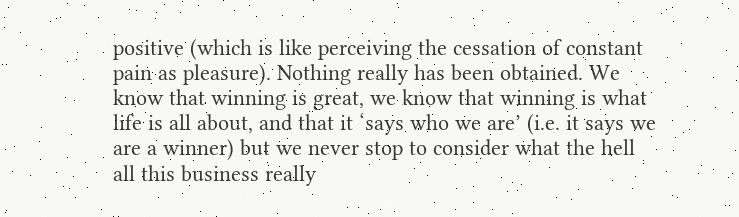positive (which is like perceiving the cessation of constant pain as pleasure). Nothing really has been obtained. We know that winning is great, we know that winning is what life is all about, and that it ‘says who we are’ (i.e. it says we are a winner) but we never stop to consider what the hell all this business really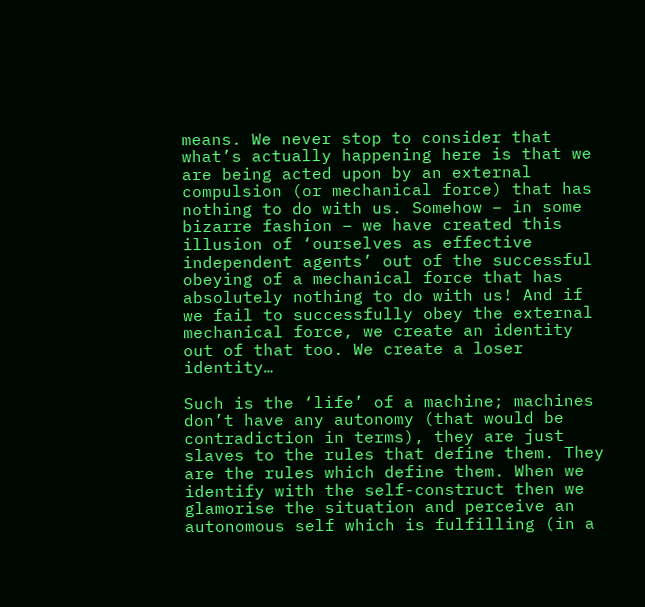means. We never stop to consider that what’s actually happening here is that we are being acted upon by an external compulsion (or mechanical force) that has nothing to do with us. Somehow – in some bizarre fashion – we have created this illusion of ‘ourselves as effective independent agents’ out of the successful obeying of a mechanical force that has absolutely nothing to do with us! And if we fail to successfully obey the external mechanical force, we create an identity out of that too. We create a loser identity…

Such is the ‘life’ of a machine; machines don’t have any autonomy (that would be contradiction in terms), they are just slaves to the rules that define them. They are the rules which define them. When we identify with the self-construct then we glamorise the situation and perceive an autonomous self which is fulfilling (in a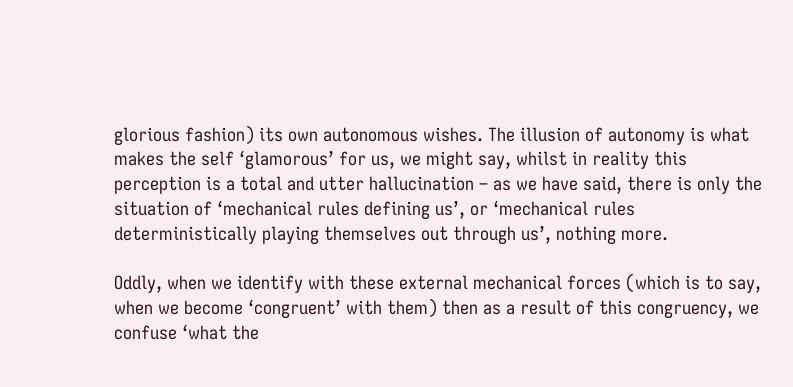glorious fashion) its own autonomous wishes. The illusion of autonomy is what makes the self ‘glamorous’ for us, we might say, whilst in reality this perception is a total and utter hallucination – as we have said, there is only the situation of ‘mechanical rules defining us’, or ‘mechanical rules deterministically playing themselves out through us’, nothing more.

Oddly, when we identify with these external mechanical forces (which is to say, when we become ‘congruent’ with them) then as a result of this congruency, we confuse ‘what the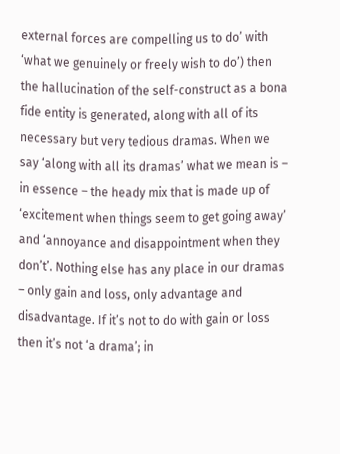external forces are compelling us to do’ with ‘what we genuinely or freely wish to do’) then the hallucination of the self-construct as a bona fide entity is generated, along with all of its necessary but very tedious dramas. When we say ‘along with all its dramas’ what we mean is – in essence – the heady mix that is made up of ‘excitement when things seem to get going away’ and ‘annoyance and disappointment when they don’t’. Nothing else has any place in our dramas – only gain and loss, only advantage and disadvantage. If it’s not to do with gain or loss then it’s not ‘a drama’; in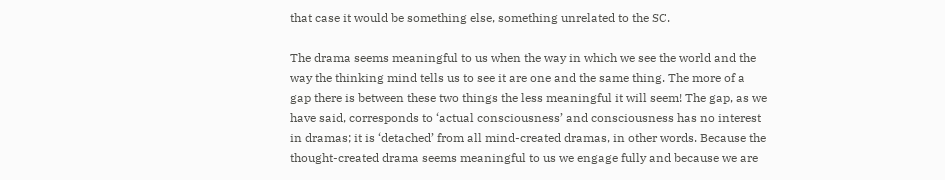that case it would be something else, something unrelated to the SC.

The drama seems meaningful to us when the way in which we see the world and the way the thinking mind tells us to see it are one and the same thing. The more of a gap there is between these two things the less meaningful it will seem! The gap, as we have said, corresponds to ‘actual consciousness’ and consciousness has no interest in dramas; it is ‘detached’ from all mind-created dramas, in other words. Because the thought-created drama seems meaningful to us we engage fully and because we are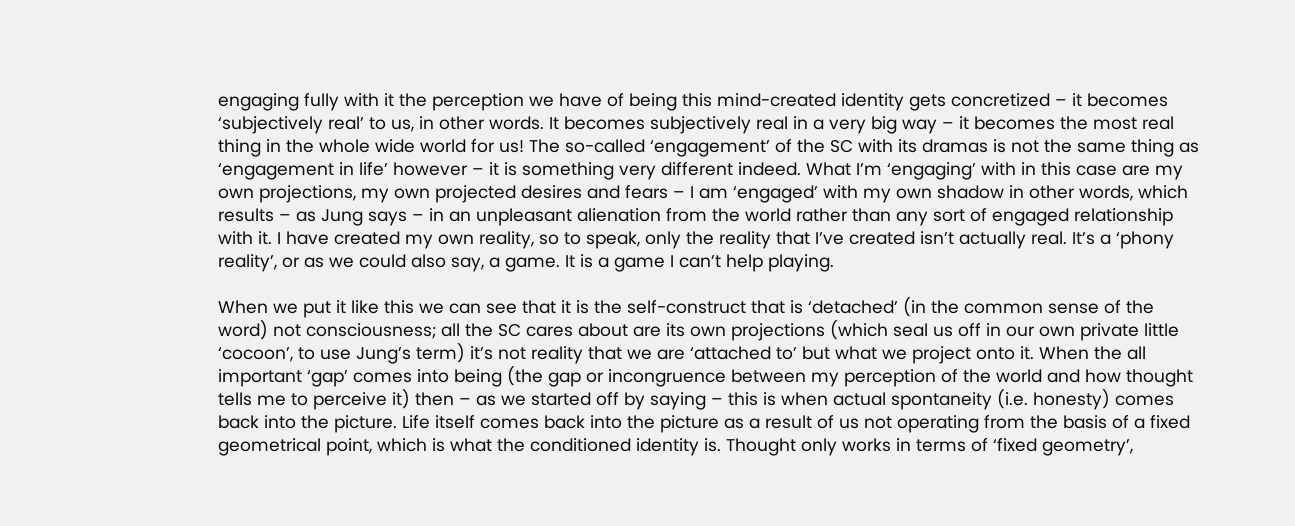engaging fully with it the perception we have of being this mind-created identity gets concretized – it becomes ‘subjectively real’ to us, in other words. It becomes subjectively real in a very big way – it becomes the most real thing in the whole wide world for us! The so-called ‘engagement’ of the SC with its dramas is not the same thing as ‘engagement in life’ however – it is something very different indeed. What I’m ‘engaging’ with in this case are my own projections, my own projected desires and fears – I am ‘engaged’ with my own shadow in other words, which results – as Jung says – in an unpleasant alienation from the world rather than any sort of engaged relationship with it. I have created my own reality, so to speak, only the reality that I’ve created isn’t actually real. It’s a ‘phony reality’, or as we could also say, a game. It is a game I can’t help playing.

When we put it like this we can see that it is the self-construct that is ‘detached’ (in the common sense of the word) not consciousness; all the SC cares about are its own projections (which seal us off in our own private little ‘cocoon’, to use Jung’s term) it’s not reality that we are ‘attached to’ but what we project onto it. When the all important ‘gap’ comes into being (the gap or incongruence between my perception of the world and how thought tells me to perceive it) then – as we started off by saying – this is when actual spontaneity (i.e. honesty) comes back into the picture. Life itself comes back into the picture as a result of us not operating from the basis of a fixed geometrical point, which is what the conditioned identity is. Thought only works in terms of ‘fixed geometry’,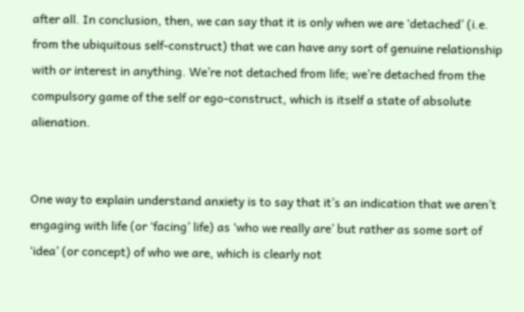after all. In conclusion, then, we can say that it is only when we are ‘detached’ (i.e. from the ubiquitous self-construct) that we can have any sort of genuine relationship with or interest in anything. We’re not detached from life; we’re detached from the compulsory game of the self or ego-construct, which is itself a state of absolute alienation.


One way to explain understand anxiety is to say that it’s an indication that we aren’t engaging with life (or ‘facing’ life) as ‘who we really are’ but rather as some sort of ‘idea’ (or concept) of who we are, which is clearly not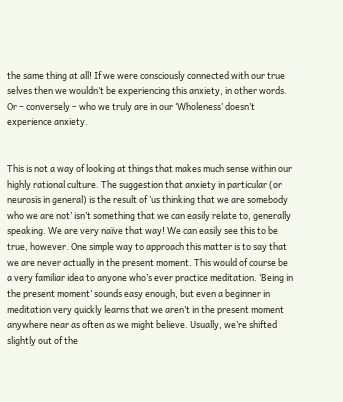the same thing at all! If we were consciously connected with our true selves then we wouldn’t be experiencing this anxiety, in other words. Or – conversely – who we truly are in our ‘Wholeness’ doesn’t experience anxiety.


This is not a way of looking at things that makes much sense within our highly rational culture. The suggestion that anxiety in particular (or neurosis in general) is the result of ‘us thinking that we are somebody who we are not’ isn’t something that we can easily relate to, generally speaking. We are very naïve that way! We can easily see this to be true, however. One simple way to approach this matter is to say that we are never actually in the present moment. This would of course be a very familiar idea to anyone who’s ever practice meditation. ‘Being in the present moment’ sounds easy enough, but even a beginner in meditation very quickly learns that we aren’t in the present moment anywhere near as often as we might believe. Usually, we’re shifted slightly out of the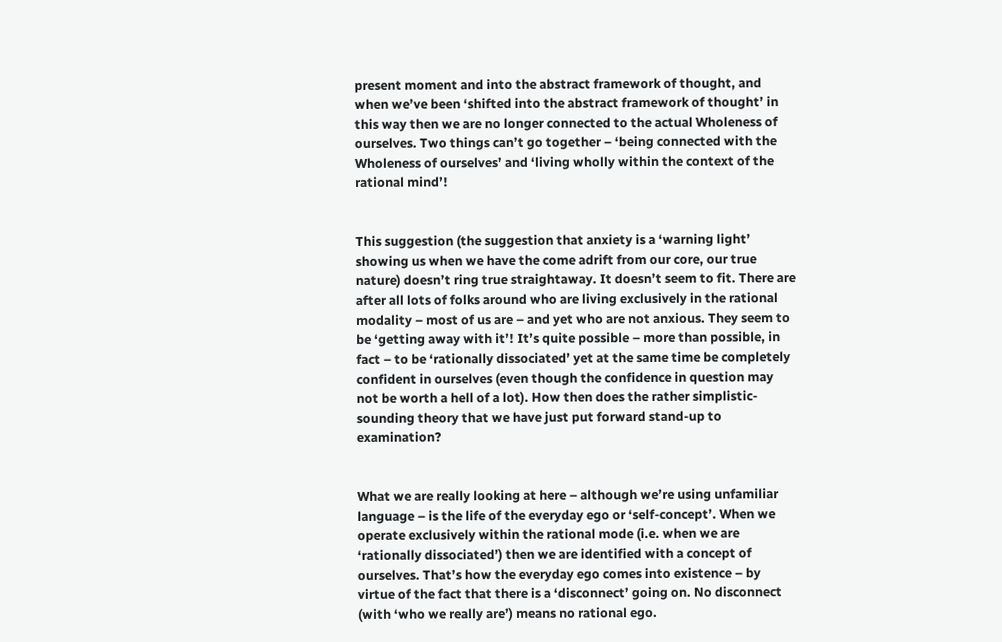present moment and into the abstract framework of thought, and when we’ve been ‘shifted into the abstract framework of thought’ in this way then we are no longer connected to the actual Wholeness of ourselves. Two things can’t go together – ‘being connected with the Wholeness of ourselves’ and ‘living wholly within the context of the rational mind’!


This suggestion (the suggestion that anxiety is a ‘warning light’ showing us when we have the come adrift from our core, our true nature) doesn’t ring true straightaway. It doesn’t seem to fit. There are after all lots of folks around who are living exclusively in the rational modality – most of us are – and yet who are not anxious. They seem to be ‘getting away with it’! It’s quite possible – more than possible, in fact – to be ‘rationally dissociated’ yet at the same time be completely confident in ourselves (even though the confidence in question may not be worth a hell of a lot). How then does the rather simplistic-sounding theory that we have just put forward stand-up to examination?


What we are really looking at here – although we’re using unfamiliar language – is the life of the everyday ego or ‘self-concept’. When we operate exclusively within the rational mode (i.e. when we are ‘rationally dissociated’) then we are identified with a concept of ourselves. That’s how the everyday ego comes into existence – by virtue of the fact that there is a ‘disconnect’ going on. No disconnect (with ‘who we really are’) means no rational ego.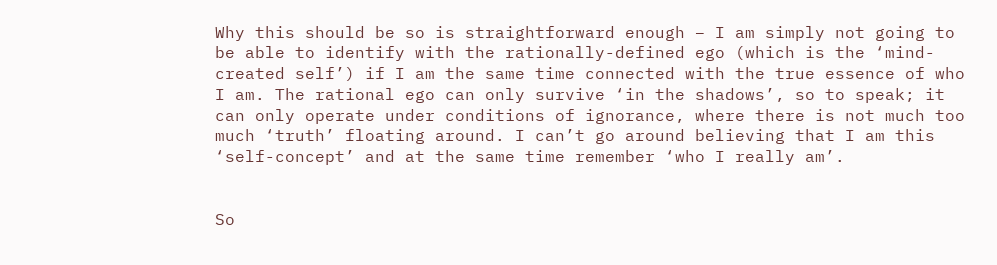Why this should be so is straightforward enough – I am simply not going to be able to identify with the rationally-defined ego (which is the ‘mind-created self’) if I am the same time connected with the true essence of who I am. The rational ego can only survive ‘in the shadows’, so to speak; it can only operate under conditions of ignorance, where there is not much too much ‘truth’ floating around. I can’t go around believing that I am this ‘self-concept’ and at the same time remember ‘who I really am’.


So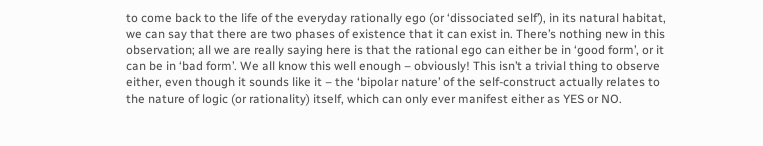to come back to the life of the everyday rationally ego (or ‘dissociated self’), in its natural habitat, we can say that there are two phases of existence that it can exist in. There’s nothing new in this observation; all we are really saying here is that the rational ego can either be in ‘good form’, or it can be in ‘bad form’. We all know this well enough – obviously! This isn’t a trivial thing to observe either, even though it sounds like it – the ‘bipolar nature’ of the self-construct actually relates to the nature of logic (or rationality) itself, which can only ever manifest either as YES or NO.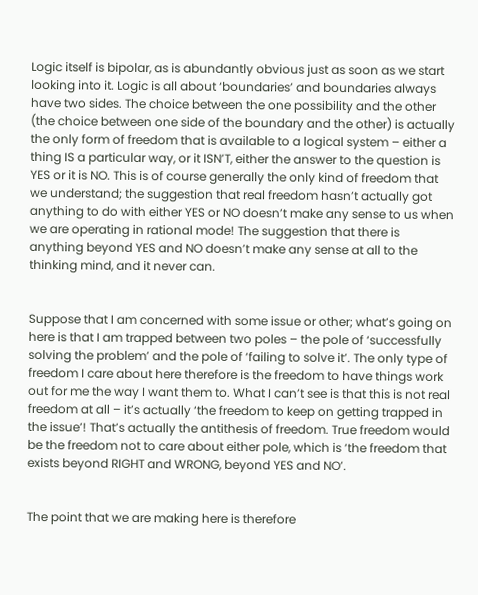Logic itself is bipolar, as is abundantly obvious just as soon as we start looking into it. Logic is all about ‘boundaries’ and boundaries always have two sides. The choice between the one possibility and the other (the choice between one side of the boundary and the other) is actually the only form of freedom that is available to a logical system – either a thing IS a particular way, or it ISN’T, either the answer to the question is YES or it is NO. This is of course generally the only kind of freedom that we understand; the suggestion that real freedom hasn’t actually got anything to do with either YES or NO doesn’t make any sense to us when we are operating in rational mode! The suggestion that there is anything beyond YES and NO doesn’t make any sense at all to the thinking mind, and it never can.


Suppose that I am concerned with some issue or other; what’s going on here is that I am trapped between two poles – the pole of ‘successfully solving the problem’ and the pole of ‘failing to solve it’. The only type of freedom I care about here therefore is the freedom to have things work out for me the way I want them to. What I can’t see is that this is not real freedom at all – it’s actually ‘the freedom to keep on getting trapped in the issue’! That’s actually the antithesis of freedom. True freedom would be the freedom not to care about either pole, which is ‘the freedom that exists beyond RIGHT and WRONG, beyond YES and NO’.


The point that we are making here is therefore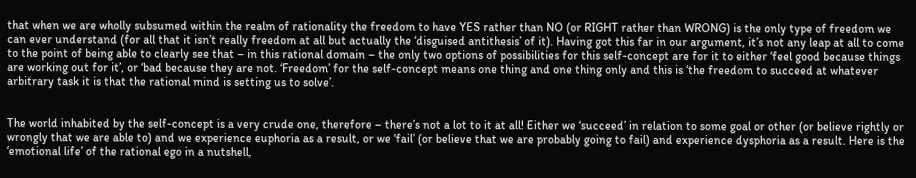that when we are wholly subsumed within the realm of rationality the freedom to have YES rather than NO (or RIGHT rather than WRONG) is the only type of freedom we can ever understand (for all that it isn’t really freedom at all but actually the ‘disguised antithesis’ of it). Having got this far in our argument, it’s not any leap at all to come to the point of being able to clearly see that – in this rational domain – the only two options of possibilities for this self-concept are for it to either ‘feel good because things are working out for it’, or ‘bad because they are not. ‘Freedom’ for the self-concept means one thing and one thing only and this is ‘the freedom to succeed at whatever arbitrary task it is that the rational mind is setting us to solve’.


The world inhabited by the self-concept is a very crude one, therefore – there’s not a lot to it at all! Either we ‘succeed’ in relation to some goal or other (or believe rightly or wrongly that we are able to) and we experience euphoria as a result, or we ‘fail’ (or believe that we are probably going to fail) and experience dysphoria as a result. Here is the ‘emotional life’ of the rational ego in a nutshell,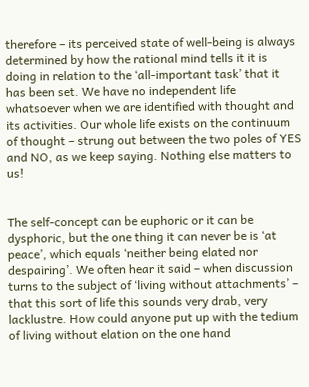therefore – its perceived state of well-being is always determined by how the rational mind tells it it is doing in relation to the ‘all-important task’ that it has been set. We have no independent life whatsoever when we are identified with thought and its activities. Our whole life exists on the continuum of thought – strung out between the two poles of YES and NO, as we keep saying. Nothing else matters to us!


The self-concept can be euphoric or it can be dysphoric, but the one thing it can never be is ‘at peace’, which equals ‘neither being elated nor despairing’. We often hear it said – when discussion turns to the subject of ‘living without attachments’ – that this sort of life this sounds very drab, very lacklustre. How could anyone put up with the tedium of living without elation on the one hand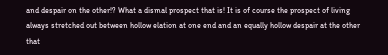and despair on the other!? What a dismal prospect that is! It is of course the prospect of living always stretched out between hollow elation at one end and an equally hollow despair at the other that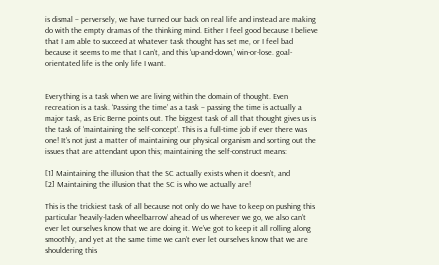is dismal – perversely, we have turned our back on real life and instead are making do with the empty dramas of the thinking mind. Either I feel good because I believe that I am able to succeed at whatever task thought has set me, or I feel bad because it seems to me that I can’t, and this ‘up-and-down,’ win-or-lose. goal-orientated life is the only life I want.


Everything is a task when we are living within the domain of thought. Even recreation is a task. ‘Passing the time’ as a task – passing the time is actually a major task, as Eric Berne points out. The biggest task of all that thought gives us is the task of ‘maintaining the self-concept’. This is a full-time job if ever there was one! It’s not just a matter of maintaining our physical organism and sorting out the issues that are attendant upon this; maintaining the self-construct means:

[1] Maintaining the illusion that the SC actually exists when it doesn’t, and
[2] Maintaining the illusion that the SC is who we actually are!

This is the trickiest task of all because not only do we have to keep on pushing this particular ‘heavily-laden wheelbarrow’ ahead of us wherever we go, we also can’t ever let ourselves know that we are doing it. We’ve got to keep it all rolling along smoothly, and yet at the same time we can’t ever let ourselves know that we are shouldering this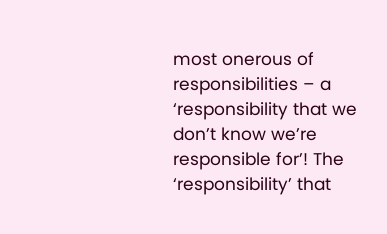most onerous of responsibilities – a ‘responsibility that we don’t know we’re responsible for’! The ‘responsibility’ that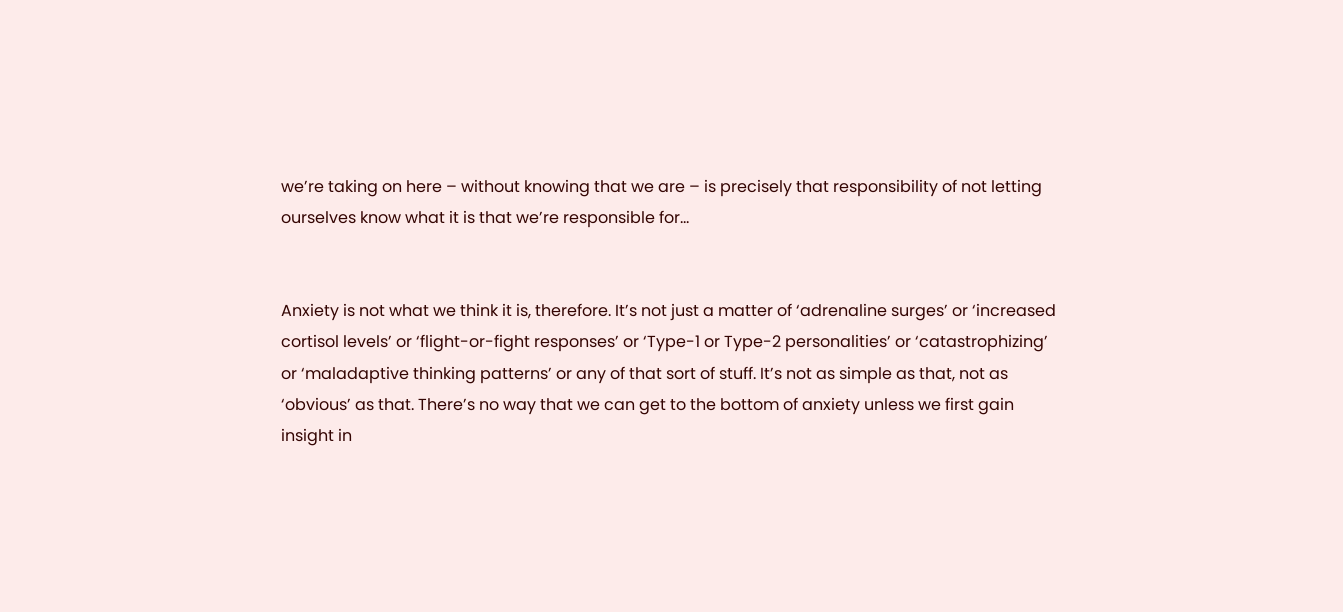we’re taking on here – without knowing that we are – is precisely that responsibility of not letting ourselves know what it is that we’re responsible for…


Anxiety is not what we think it is, therefore. It’s not just a matter of ‘adrenaline surges’ or ‘increased cortisol levels’ or ‘flight-or-fight responses’ or ‘Type-1 or Type-2 personalities’ or ‘catastrophizing’ or ‘maladaptive thinking patterns’ or any of that sort of stuff. It’s not as simple as that, not as ‘obvious’ as that. There’s no way that we can get to the bottom of anxiety unless we first gain insight in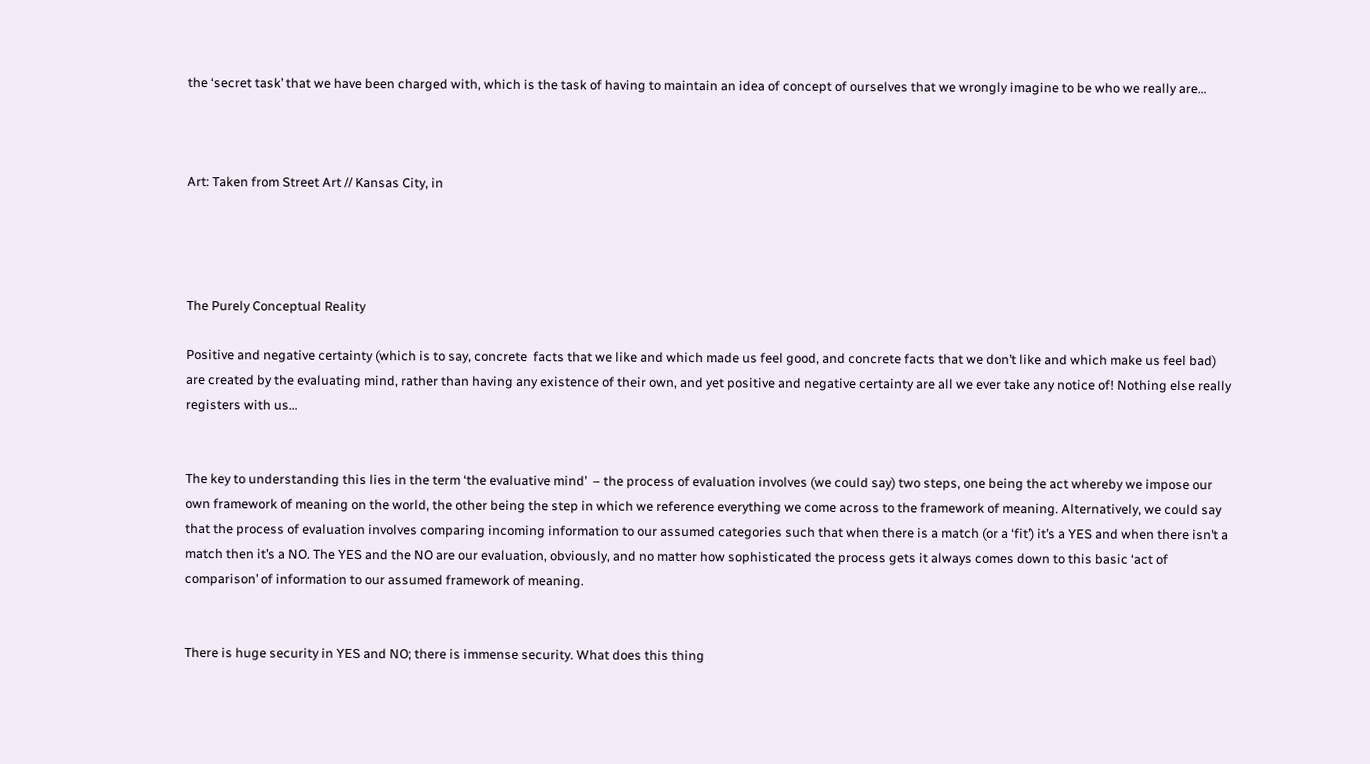the ‘secret task’ that we have been charged with, which is the task of having to maintain an idea of concept of ourselves that we wrongly imagine to be who we really are…



Art: Taken from Street Art // Kansas City, in




The Purely Conceptual Reality

Positive and negative certainty (which is to say, concrete  facts that we like and which made us feel good, and concrete facts that we don’t like and which make us feel bad) are created by the evaluating mind, rather than having any existence of their own, and yet positive and negative certainty are all we ever take any notice of! Nothing else really registers with us…


The key to understanding this lies in the term ‘the evaluative mind’  – the process of evaluation involves (we could say) two steps, one being the act whereby we impose our own framework of meaning on the world, the other being the step in which we reference everything we come across to the framework of meaning. Alternatively, we could say that the process of evaluation involves comparing incoming information to our assumed categories such that when there is a match (or a ‘fit’) it’s a YES and when there isn’t a match then it’s a NO. The YES and the NO are our evaluation, obviously, and no matter how sophisticated the process gets it always comes down to this basic ‘act of comparison’ of information to our assumed framework of meaning.


There is huge security in YES and NO; there is immense security. What does this thing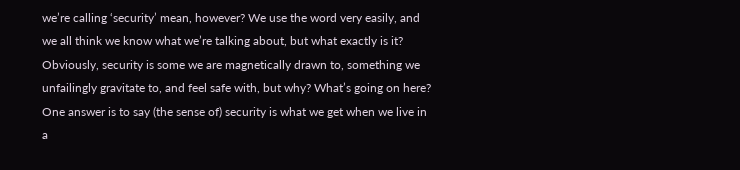we’re calling ‘security’ mean, however? We use the word very easily, and we all think we know what we’re talking about, but what exactly is it? Obviously, security is some we are magnetically drawn to, something we unfailingly gravitate to, and feel safe with, but why? What’s going on here? One answer is to say (the sense of) security is what we get when we live in a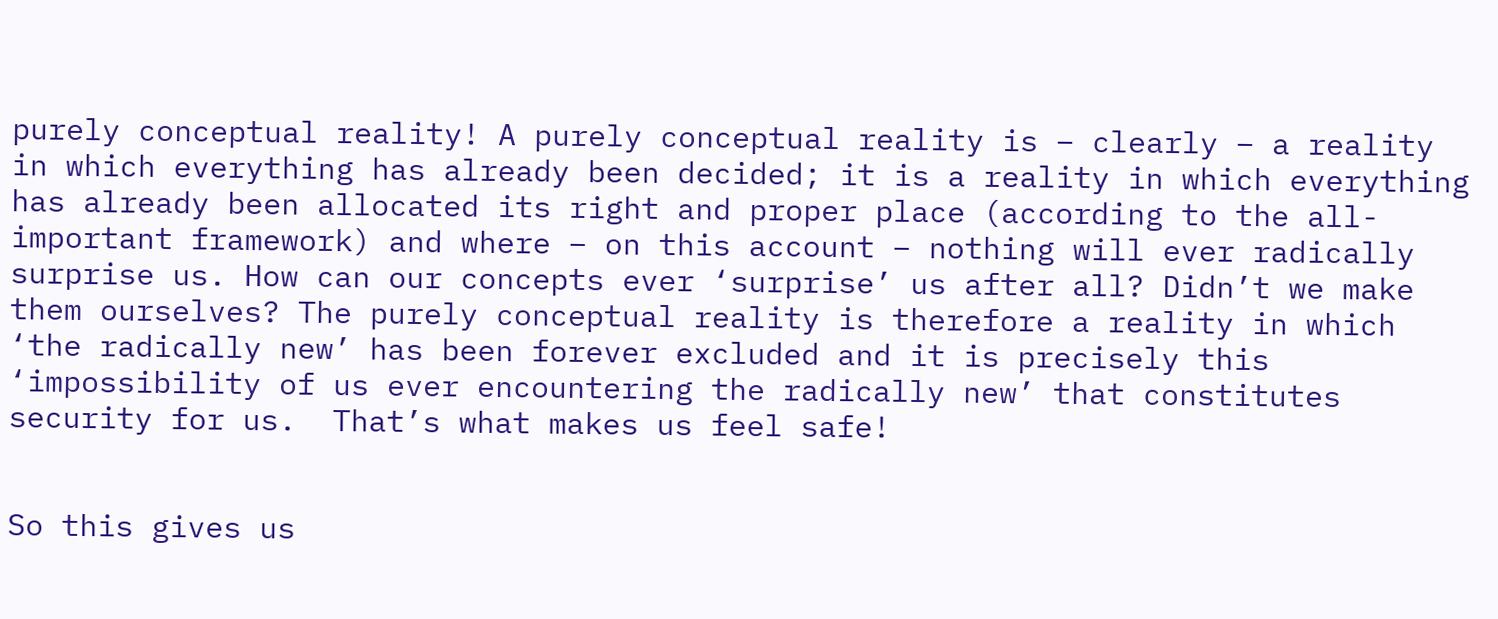purely conceptual reality! A purely conceptual reality is – clearly – a reality in which everything has already been decided; it is a reality in which everything has already been allocated its right and proper place (according to the all-important framework) and where – on this account – nothing will ever radically surprise us. How can our concepts ever ‘surprise’ us after all? Didn’t we make them ourselves? The purely conceptual reality is therefore a reality in which ‘the radically new’ has been forever excluded and it is precisely this ‘impossibility of us ever encountering the radically new’ that constitutes security for us.  That’s what makes us feel safe!


So this gives us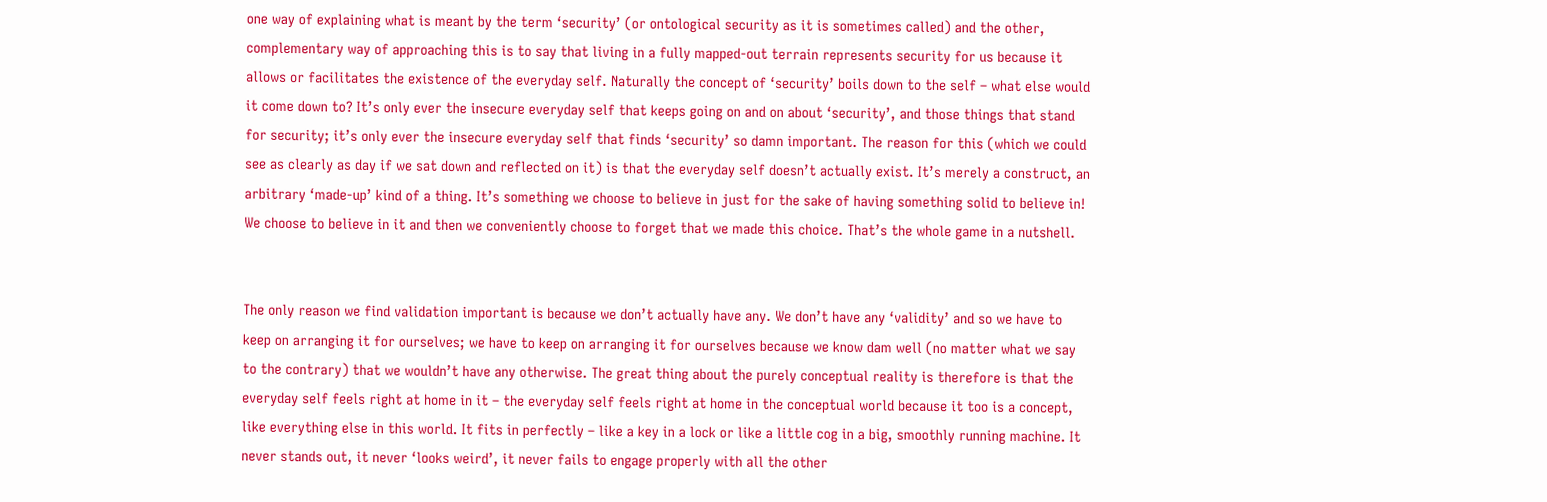one way of explaining what is meant by the term ‘security’ (or ontological security as it is sometimes called) and the other, complementary way of approaching this is to say that living in a fully mapped-out terrain represents security for us because it allows or facilitates the existence of the everyday self. Naturally the concept of ‘security’ boils down to the self – what else would it come down to? It’s only ever the insecure everyday self that keeps going on and on about ‘security’, and those things that stand for security; it’s only ever the insecure everyday self that finds ‘security’ so damn important. The reason for this (which we could see as clearly as day if we sat down and reflected on it) is that the everyday self doesn’t actually exist. It’s merely a construct, an arbitrary ‘made-up’ kind of a thing. It’s something we choose to believe in just for the sake of having something solid to believe in! We choose to believe in it and then we conveniently choose to forget that we made this choice. That’s the whole game in a nutshell.


The only reason we find validation important is because we don’t actually have any. We don’t have any ‘validity’ and so we have to keep on arranging it for ourselves; we have to keep on arranging it for ourselves because we know dam well (no matter what we say to the contrary) that we wouldn’t have any otherwise. The great thing about the purely conceptual reality is therefore is that the everyday self feels right at home in it – the everyday self feels right at home in the conceptual world because it too is a concept, like everything else in this world. It fits in perfectly – like a key in a lock or like a little cog in a big, smoothly running machine. It never stands out, it never ‘looks weird’, it never fails to engage properly with all the other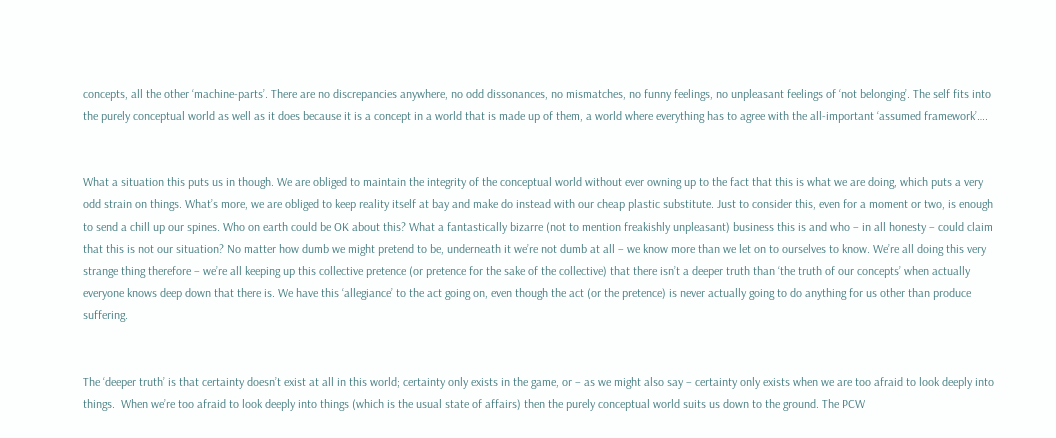concepts, all the other ‘machine-parts’. There are no discrepancies anywhere, no odd dissonances, no mismatches, no funny feelings, no unpleasant feelings of ‘not belonging’. The self fits into the purely conceptual world as well as it does because it is a concept in a world that is made up of them, a world where everything has to agree with the all-important ‘assumed framework’….


What a situation this puts us in though. We are obliged to maintain the integrity of the conceptual world without ever owning up to the fact that this is what we are doing, which puts a very odd strain on things. What’s more, we are obliged to keep reality itself at bay and make do instead with our cheap plastic substitute. Just to consider this, even for a moment or two, is enough to send a chill up our spines. Who on earth could be OK about this? What a fantastically bizarre (not to mention freakishly unpleasant) business this is and who – in all honesty – could claim that this is not our situation? No matter how dumb we might pretend to be, underneath it we’re not dumb at all – we know more than we let on to ourselves to know. We’re all doing this very strange thing therefore – we’re all keeping up this collective pretence (or pretence for the sake of the collective) that there isn’t a deeper truth than ‘the truth of our concepts’ when actually everyone knows deep down that there is. We have this ‘allegiance’ to the act going on, even though the act (or the pretence) is never actually going to do anything for us other than produce suffering.


The ‘deeper truth’ is that certainty doesn’t exist at all in this world; certainty only exists in the game, or – as we might also say – certainty only exists when we are too afraid to look deeply into things.  When we’re too afraid to look deeply into things (which is the usual state of affairs) then the purely conceptual world suits us down to the ground. The PCW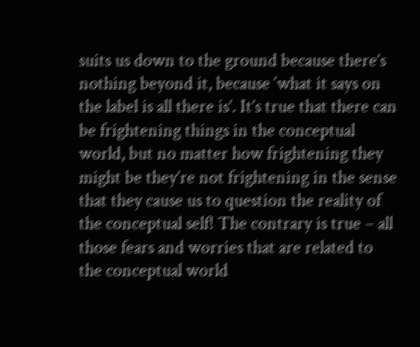suits us down to the ground because there’s nothing beyond it, because ‘what it says on the label is all there is’. It’s true that there can be frightening things in the conceptual world, but no matter how frightening they might be they’re not frightening in the sense that they cause us to question the reality of the conceptual self! The contrary is true – all those fears and worries that are related to the conceptual world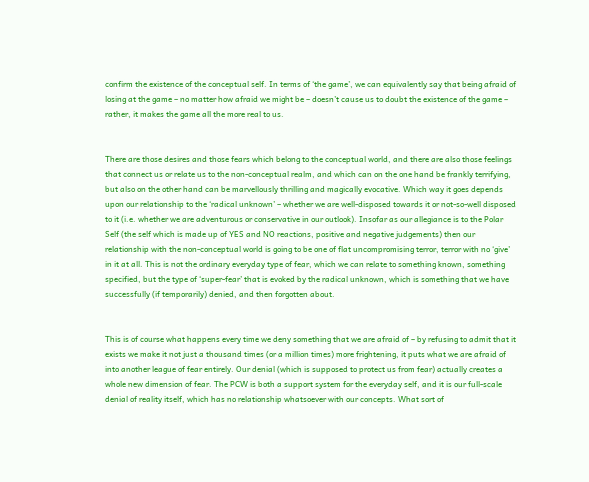confirm the existence of the conceptual self. In terms of ‘the game’, we can equivalently say that being afraid of losing at the game – no matter how afraid we might be – doesn’t cause us to doubt the existence of the game – rather, it makes the game all the more real to us.


There are those desires and those fears which belong to the conceptual world, and there are also those feelings that connect us or relate us to the non-conceptual realm, and which can on the one hand be frankly terrifying, but also on the other hand can be marvellously thrilling and magically evocative. Which way it goes depends upon our relationship to the ‘radical unknown’ – whether we are well-disposed towards it or not-so-well disposed to it (i.e. whether we are adventurous or conservative in our outlook). Insofar as our allegiance is to the Polar Self (the self which is made up of YES and NO reactions, positive and negative judgements) then our relationship with the non-conceptual world is going to be one of flat uncompromising terror, terror with no ‘give’ in it at all. This is not the ordinary everyday type of fear, which we can relate to something known, something specified, but the type of ‘super-fear’ that is evoked by the radical unknown, which is something that we have successfully (if temporarily) denied, and then forgotten about.


This is of course what happens every time we deny something that we are afraid of – by refusing to admit that it exists we make it not just a thousand times (or a million times) more frightening, it puts what we are afraid of into another league of fear entirely. Our denial (which is supposed to protect us from fear) actually creates a whole new dimension of fear. The PCW is both a support system for the everyday self, and it is our full-scale denial of reality itself, which has no relationship whatsoever with our concepts. What sort of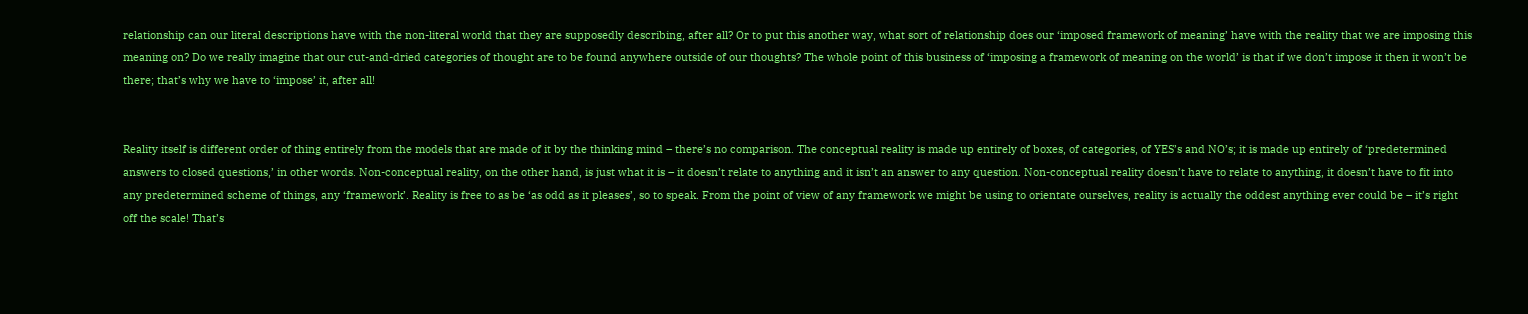relationship can our literal descriptions have with the non-literal world that they are supposedly describing, after all? Or to put this another way, what sort of relationship does our ‘imposed framework of meaning’ have with the reality that we are imposing this meaning on? Do we really imagine that our cut-and-dried categories of thought are to be found anywhere outside of our thoughts? The whole point of this business of ‘imposing a framework of meaning on the world’ is that if we don’t impose it then it won’t be there; that’s why we have to ‘impose’ it, after all!


Reality itself is different order of thing entirely from the models that are made of it by the thinking mind – there’s no comparison. The conceptual reality is made up entirely of boxes, of categories, of YES’s and NO’s; it is made up entirely of ‘predetermined answers to closed questions,’ in other words. Non-conceptual reality, on the other hand, is just what it is – it doesn’t relate to anything and it isn’t an answer to any question. Non-conceptual reality doesn’t have to relate to anything, it doesn’t have to fit into any predetermined scheme of things, any ‘framework’. Reality is free to as be ‘as odd as it pleases’, so to speak. From the point of view of any framework we might be using to orientate ourselves, reality is actually the oddest anything ever could be – it’s right off the scale! That’s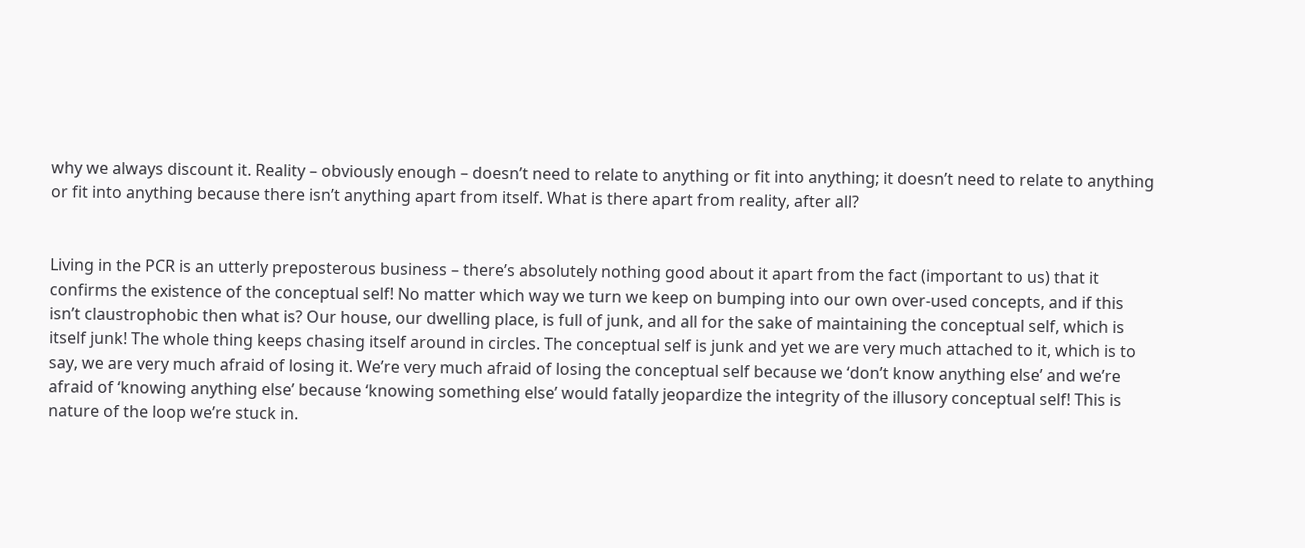why we always discount it. Reality – obviously enough – doesn’t need to relate to anything or fit into anything; it doesn’t need to relate to anything or fit into anything because there isn’t anything apart from itself. What is there apart from reality, after all?


Living in the PCR is an utterly preposterous business – there’s absolutely nothing good about it apart from the fact (important to us) that it confirms the existence of the conceptual self! No matter which way we turn we keep on bumping into our own over-used concepts, and if this isn’t claustrophobic then what is? Our house, our dwelling place, is full of junk, and all for the sake of maintaining the conceptual self, which is itself junk! The whole thing keeps chasing itself around in circles. The conceptual self is junk and yet we are very much attached to it, which is to say, we are very much afraid of losing it. We’re very much afraid of losing the conceptual self because we ‘don’t know anything else’ and we’re afraid of ‘knowing anything else’ because ‘knowing something else’ would fatally jeopardize the integrity of the illusory conceptual self! This is nature of the loop we’re stuck in.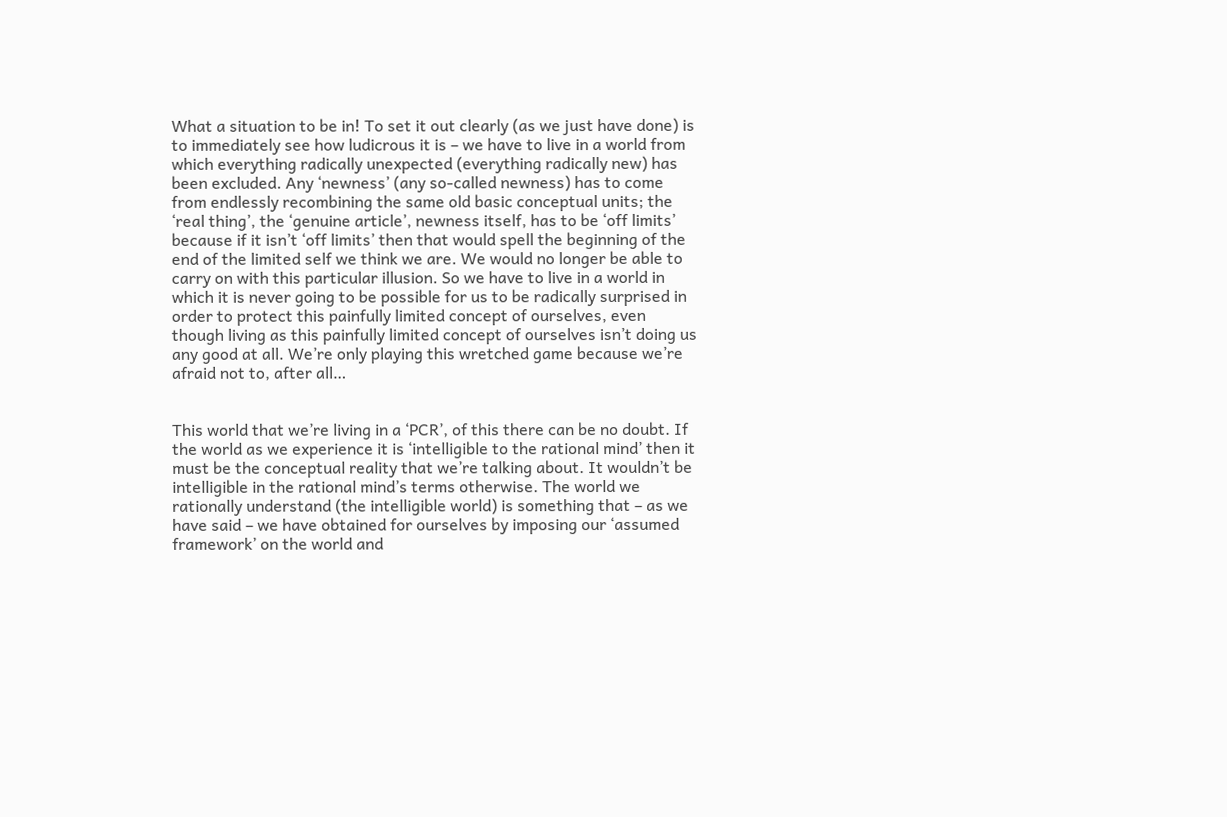What a situation to be in! To set it out clearly (as we just have done) is to immediately see how ludicrous it is – we have to live in a world from which everything radically unexpected (everything radically new) has been excluded. Any ‘newness’ (any so-called newness) has to come from endlessly recombining the same old basic conceptual units; the ‘real thing’, the ‘genuine article’, newness itself, has to be ‘off limits’ because if it isn’t ‘off limits’ then that would spell the beginning of the end of the limited self we think we are. We would no longer be able to carry on with this particular illusion. So we have to live in a world in which it is never going to be possible for us to be radically surprised in order to protect this painfully limited concept of ourselves, even though living as this painfully limited concept of ourselves isn’t doing us any good at all. We’re only playing this wretched game because we’re afraid not to, after all…


This world that we’re living in a ‘PCR’, of this there can be no doubt. If the world as we experience it is ‘intelligible to the rational mind’ then it must be the conceptual reality that we’re talking about. It wouldn’t be intelligible in the rational mind’s terms otherwise. The world we rationally understand (the intelligible world) is something that – as we have said – we have obtained for ourselves by imposing our ‘assumed framework’ on the world and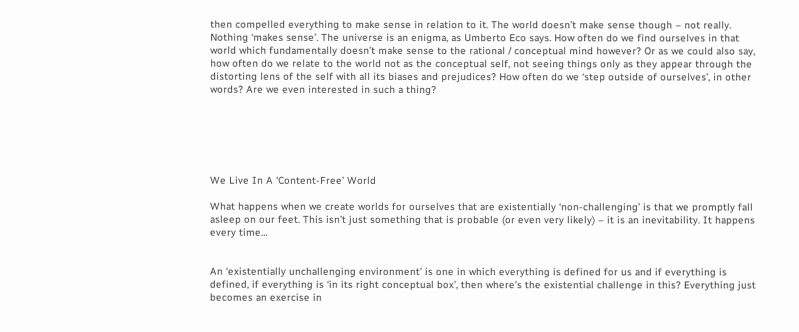then compelled everything to make sense in relation to it. The world doesn’t make sense though – not really. Nothing ‘makes sense’. The universe is an enigma, as Umberto Eco says. How often do we find ourselves in that world which fundamentally doesn’t make sense to the rational / conceptual mind however? Or as we could also say, how often do we relate to the world not as the conceptual self, not seeing things only as they appear through the distorting lens of the self with all its biases and prejudices? How often do we ‘step outside of ourselves’, in other words? Are we even interested in such a thing?






We Live In A ‘Content-Free’ World

What happens when we create worlds for ourselves that are existentially ‘non-challenging’ is that we promptly fall asleep on our feet. This isn’t just something that is probable (or even very likely) – it is an inevitability. It happens every time…


An ‘existentially unchallenging environment’ is one in which everything is defined for us and if everything is defined, if everything is ‘in its right conceptual box’, then where’s the existential challenge in this? Everything just becomes an exercise in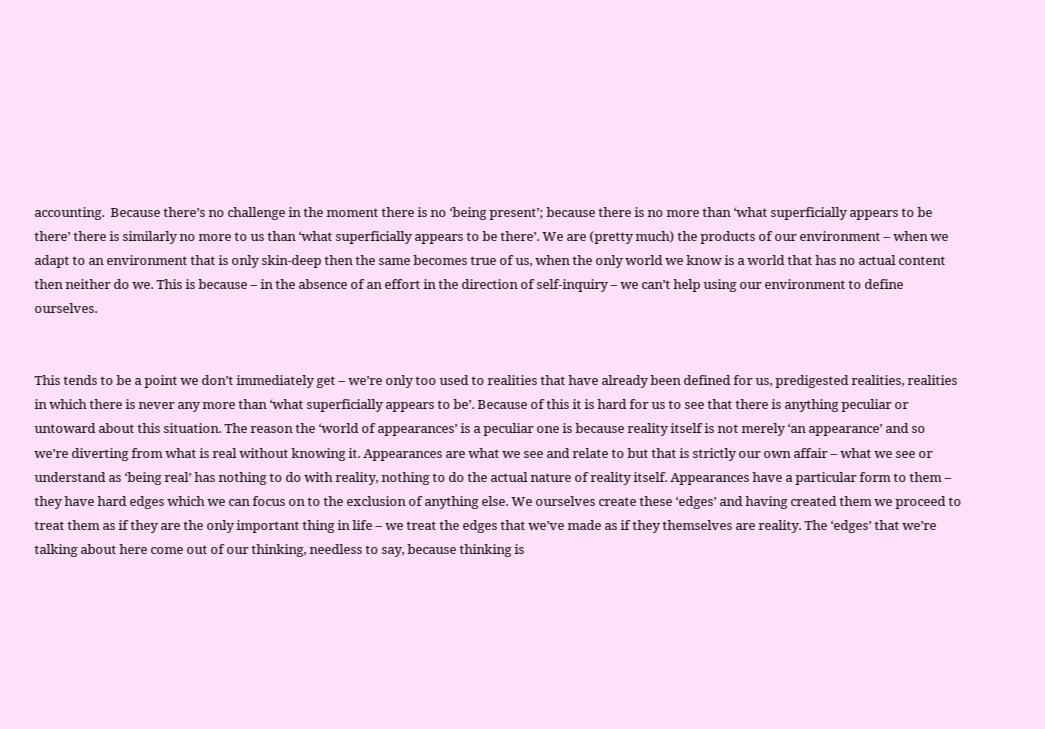accounting.  Because there’s no challenge in the moment there is no ‘being present’; because there is no more than ‘what superficially appears to be there’ there is similarly no more to us than ‘what superficially appears to be there’. We are (pretty much) the products of our environment – when we adapt to an environment that is only skin-deep then the same becomes true of us, when the only world we know is a world that has no actual content then neither do we. This is because – in the absence of an effort in the direction of self-inquiry – we can’t help using our environment to define ourselves.


This tends to be a point we don’t immediately get – we’re only too used to realities that have already been defined for us, predigested realities, realities in which there is never any more than ‘what superficially appears to be’. Because of this it is hard for us to see that there is anything peculiar or untoward about this situation. The reason the ‘world of appearances’ is a peculiar one is because reality itself is not merely ‘an appearance’ and so we’re diverting from what is real without knowing it. Appearances are what we see and relate to but that is strictly our own affair – what we see or understand as ‘being real’ has nothing to do with reality, nothing to do the actual nature of reality itself. Appearances have a particular form to them – they have hard edges which we can focus on to the exclusion of anything else. We ourselves create these ‘edges’ and having created them we proceed to treat them as if they are the only important thing in life – we treat the edges that we’ve made as if they themselves are reality. The ‘edges’ that we’re talking about here come out of our thinking, needless to say, because thinking is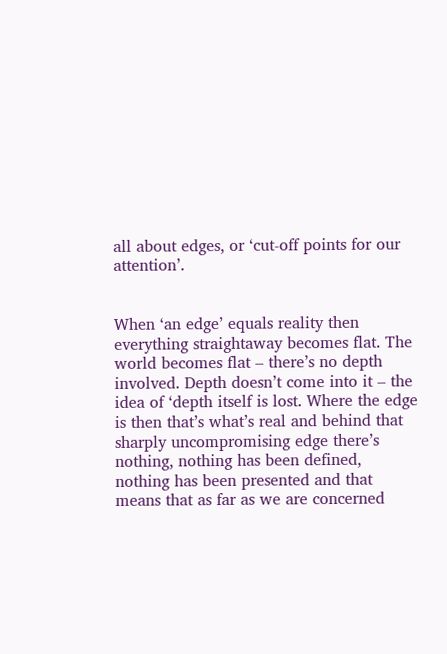all about edges, or ‘cut-off points for our attention’.


When ‘an edge’ equals reality then everything straightaway becomes flat. The world becomes flat – there’s no depth involved. Depth doesn’t come into it – the idea of ‘depth itself is lost. Where the edge is then that’s what’s real and behind that sharply uncompromising edge there’s nothing, nothing has been defined, nothing has been presented and that means that as far as we are concerned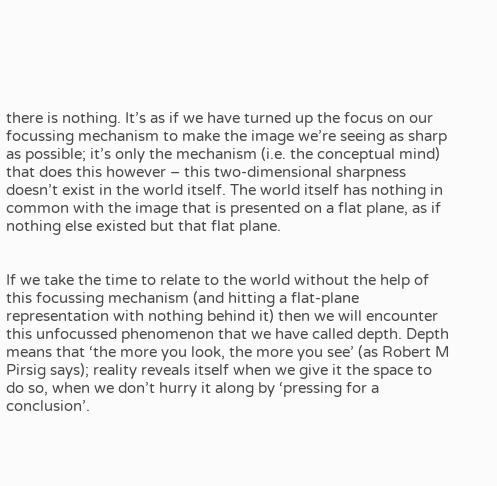there is nothing. It’s as if we have turned up the focus on our focussing mechanism to make the image we’re seeing as sharp as possible; it’s only the mechanism (i.e. the conceptual mind) that does this however – this two-dimensional sharpness doesn’t exist in the world itself. The world itself has nothing in common with the image that is presented on a flat plane, as if nothing else existed but that flat plane.


If we take the time to relate to the world without the help of this focussing mechanism (and hitting a flat-plane representation with nothing behind it) then we will encounter this unfocussed phenomenon that we have called depth. Depth means that ‘the more you look, the more you see’ (as Robert M Pirsig says); reality reveals itself when we give it the space to do so, when we don’t hurry it along by ‘pressing for a conclusion’.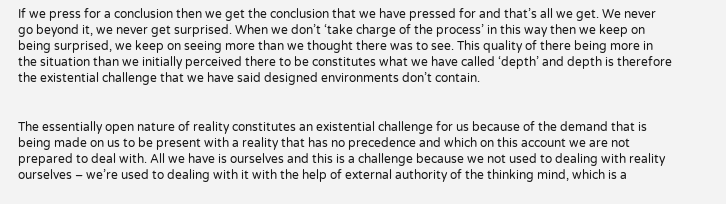If we press for a conclusion then we get the conclusion that we have pressed for and that’s all we get. We never go beyond it, we never get surprised. When we don’t ‘take charge of the process’ in this way then we keep on being surprised, we keep on seeing more than we thought there was to see. This quality of there being more in the situation than we initially perceived there to be constitutes what we have called ‘depth’ and depth is therefore the existential challenge that we have said designed environments don’t contain.


The essentially open nature of reality constitutes an existential challenge for us because of the demand that is being made on us to be present with a reality that has no precedence and which on this account we are not prepared to deal with. All we have is ourselves and this is a challenge because we not used to dealing with reality ourselves – we’re used to dealing with it with the help of external authority of the thinking mind, which is a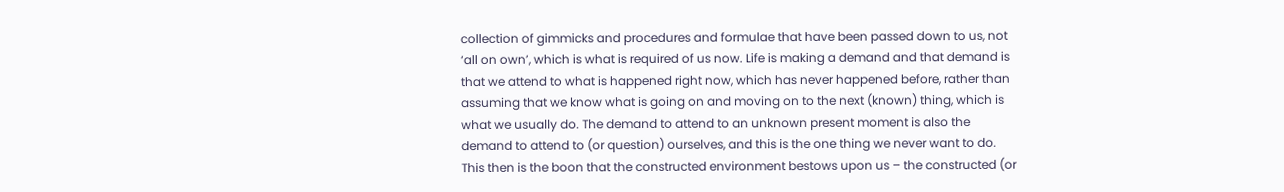collection of gimmicks and procedures and formulae that have been passed down to us, not ‘all on own’, which is what is required of us now. Life is making a demand and that demand is that we attend to what is happened right now, which has never happened before, rather than assuming that we know what is going on and moving on to the next (known) thing, which is what we usually do. The demand to attend to an unknown present moment is also the demand to attend to (or question) ourselves, and this is the one thing we never want to do. This then is the boon that the constructed environment bestows upon us – the constructed (or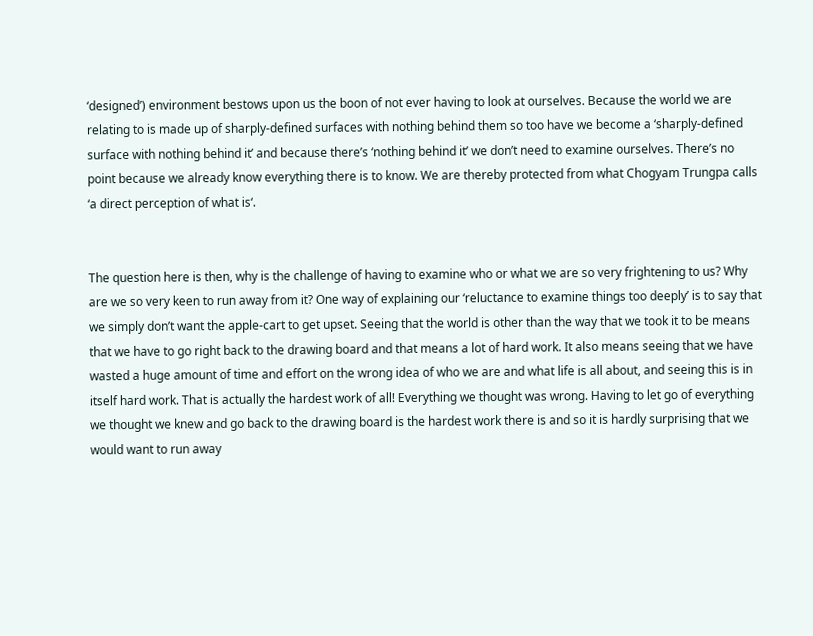‘designed’) environment bestows upon us the boon of not ever having to look at ourselves. Because the world we are relating to is made up of sharply-defined surfaces with nothing behind them so too have we become a ‘sharply-defined surface with nothing behind it’ and because there’s ‘nothing behind it’ we don’t need to examine ourselves. There’s no point because we already know everything there is to know. We are thereby protected from what Chogyam Trungpa calls ‘a direct perception of what is‘.


The question here is then, why is the challenge of having to examine who or what we are so very frightening to us? Why are we so very keen to run away from it? One way of explaining our ‘reluctance to examine things too deeply’ is to say that we simply don’t want the apple-cart to get upset. Seeing that the world is other than the way that we took it to be means that we have to go right back to the drawing board and that means a lot of hard work. It also means seeing that we have wasted a huge amount of time and effort on the wrong idea of who we are and what life is all about, and seeing this is in itself hard work. That is actually the hardest work of all! Everything we thought was wrong. Having to let go of everything we thought we knew and go back to the drawing board is the hardest work there is and so it is hardly surprising that we would want to run away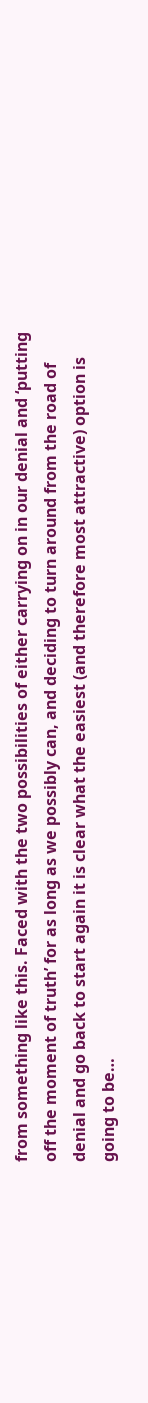from something like this. Faced with the two possibilities of either carrying on in our denial and ‘putting off the moment of truth’ for as long as we possibly can, and deciding to turn around from the road of denial and go back to start again it is clear what the easiest (and therefore most attractive) option is going to be…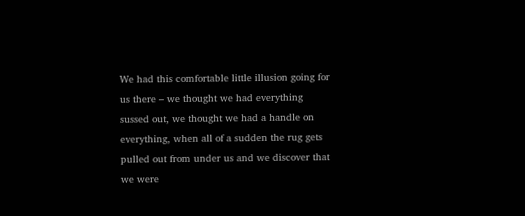We had this comfortable little illusion going for us there – we thought we had everything sussed out, we thought we had a handle on everything, when all of a sudden the rug gets pulled out from under us and we discover that we were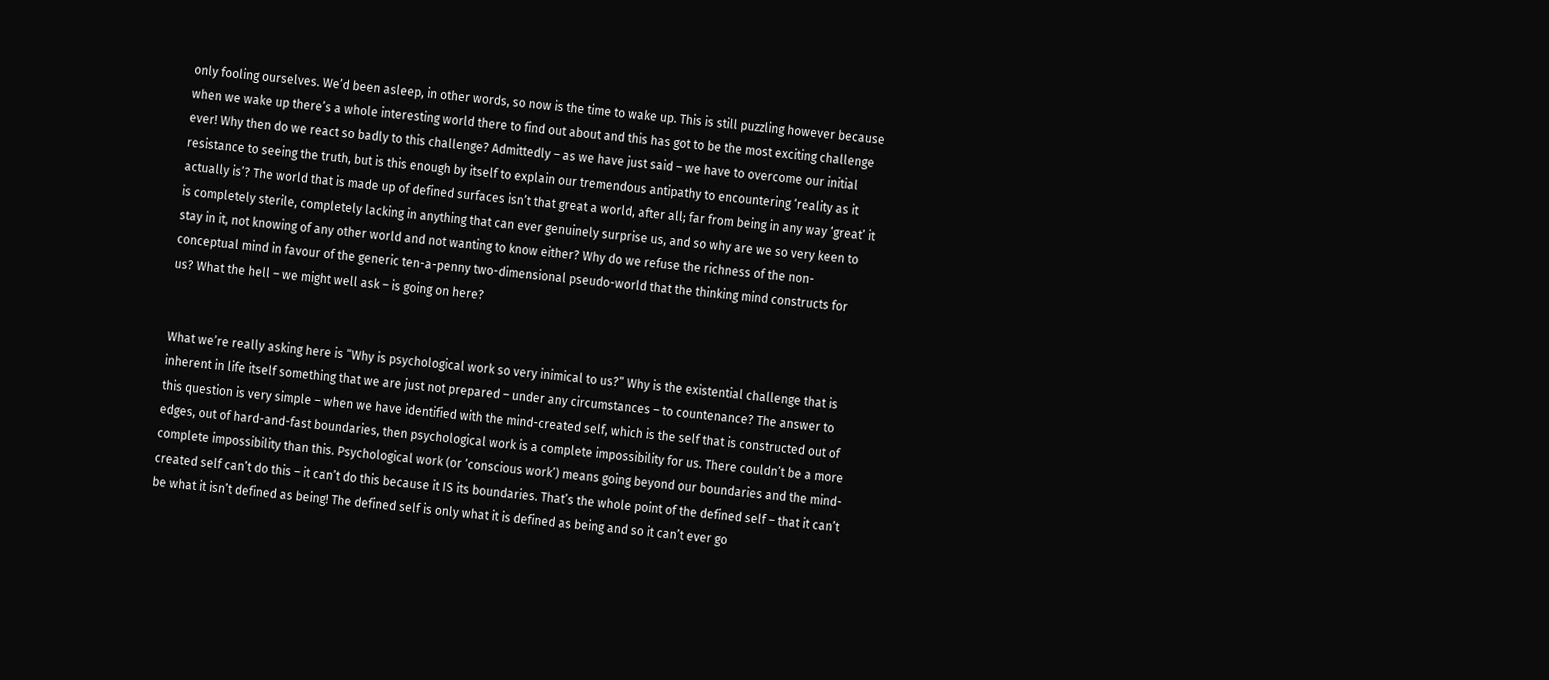only fooling ourselves. We’d been asleep, in other words, so now is the time to wake up. This is still puzzling however because when we wake up there’s a whole interesting world there to find out about and this has got to be the most exciting challenge ever! Why then do we react so badly to this challenge? Admittedly – as we have just said – we have to overcome our initial resistance to seeing the truth, but is this enough by itself to explain our tremendous antipathy to encountering ‘reality as it actually is’? The world that is made up of defined surfaces isn’t that great a world, after all; far from being in any way ‘great’ it is completely sterile, completely lacking in anything that can ever genuinely surprise us, and so why are we so very keen to stay in it, not knowing of any other world and not wanting to know either? Why do we refuse the richness of the non-conceptual mind in favour of the generic ten-a-penny two-dimensional pseudo-world that the thinking mind constructs for us? What the hell – we might well ask – is going on here?


What we’re really asking here is “Why is psychological work so very inimical to us?” Why is the existential challenge that is inherent in life itself something that we are just not prepared – under any circumstances – to countenance? The answer to this question is very simple – when we have identified with the mind-created self, which is the self that is constructed out of edges, out of hard-and-fast boundaries, then psychological work is a complete impossibility for us. There couldn’t be a more complete impossibility than this. Psychological work (or ‘conscious work’) means going beyond our boundaries and the mind-created self can’t do this – it can’t do this because it IS its boundaries. That’s the whole point of the defined self – that it can’t be what it isn’t defined as being! The defined self is only what it is defined as being and so it can’t ever go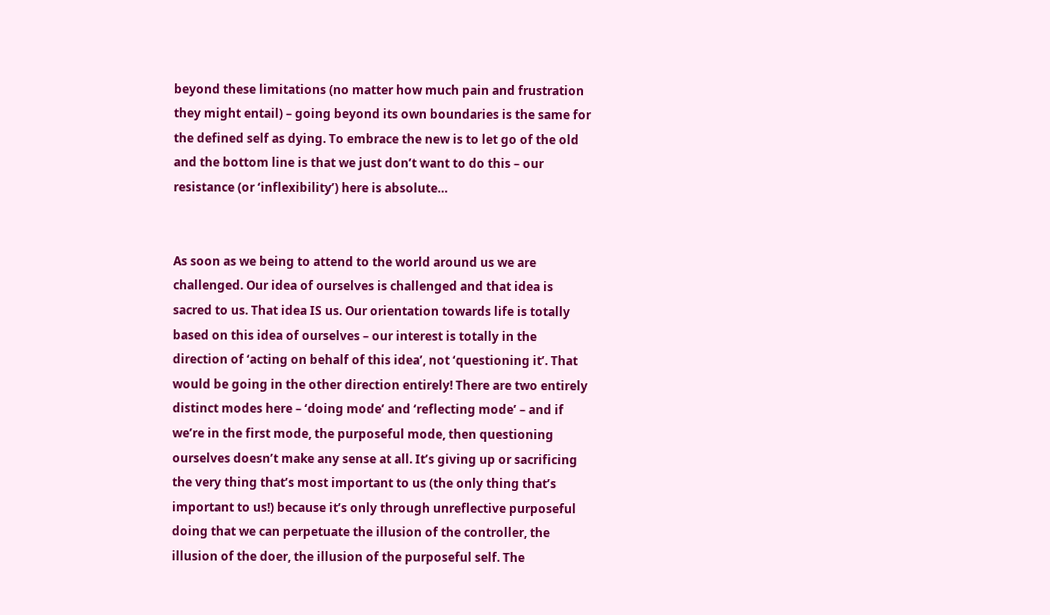beyond these limitations (no matter how much pain and frustration they might entail) – going beyond its own boundaries is the same for the defined self as dying. To embrace the new is to let go of the old and the bottom line is that we just don’t want to do this – our resistance (or ‘inflexibility’) here is absolute…


As soon as we being to attend to the world around us we are challenged. Our idea of ourselves is challenged and that idea is sacred to us. That idea IS us. Our orientation towards life is totally based on this idea of ourselves – our interest is totally in the direction of ‘acting on behalf of this idea’, not ‘questioning it’. That would be going in the other direction entirely! There are two entirely distinct modes here – ‘doing mode’ and ‘reflecting mode’ – and if we’re in the first mode, the purposeful mode, then questioning ourselves doesn’t make any sense at all. It’s giving up or sacrificing the very thing that’s most important to us (the only thing that’s important to us!) because it’s only through unreflective purposeful doing that we can perpetuate the illusion of the controller, the illusion of the doer, the illusion of the purposeful self. The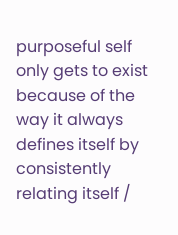purposeful self only gets to exist because of the way it always defines itself by consistently relating itself /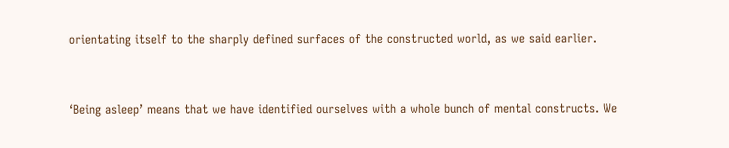orientating itself to the sharply defined surfaces of the constructed world, as we said earlier.


‘Being asleep’ means that we have identified ourselves with a whole bunch of mental constructs. We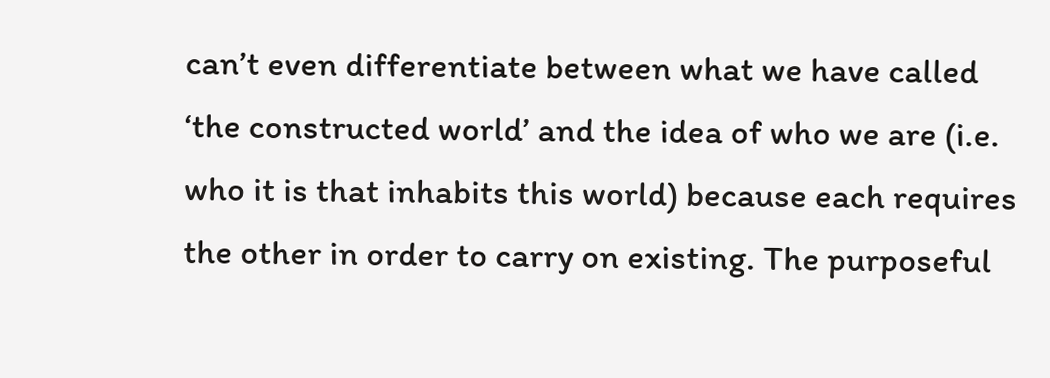can’t even differentiate between what we have called ‘the constructed world’ and the idea of who we are (i.e. who it is that inhabits this world) because each requires the other in order to carry on existing. The purposeful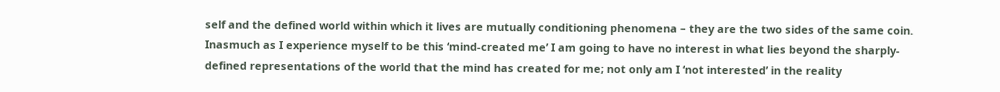self and the defined world within which it lives are mutually conditioning phenomena – they are the two sides of the same coin. Inasmuch as I experience myself to be this ‘mind-created me’ I am going to have no interest in what lies beyond the sharply-defined representations of the world that the mind has created for me; not only am I ‘not interested’ in the reality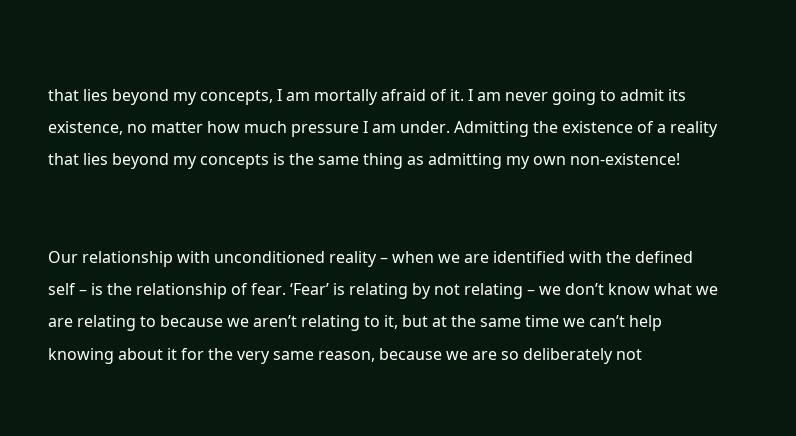that lies beyond my concepts, I am mortally afraid of it. I am never going to admit its existence, no matter how much pressure I am under. Admitting the existence of a reality that lies beyond my concepts is the same thing as admitting my own non-existence!


Our relationship with unconditioned reality – when we are identified with the defined self – is the relationship of fear. ‘Fear’ is relating by not relating – we don’t know what we are relating to because we aren’t relating to it, but at the same time we can’t help knowing about it for the very same reason, because we are so deliberately not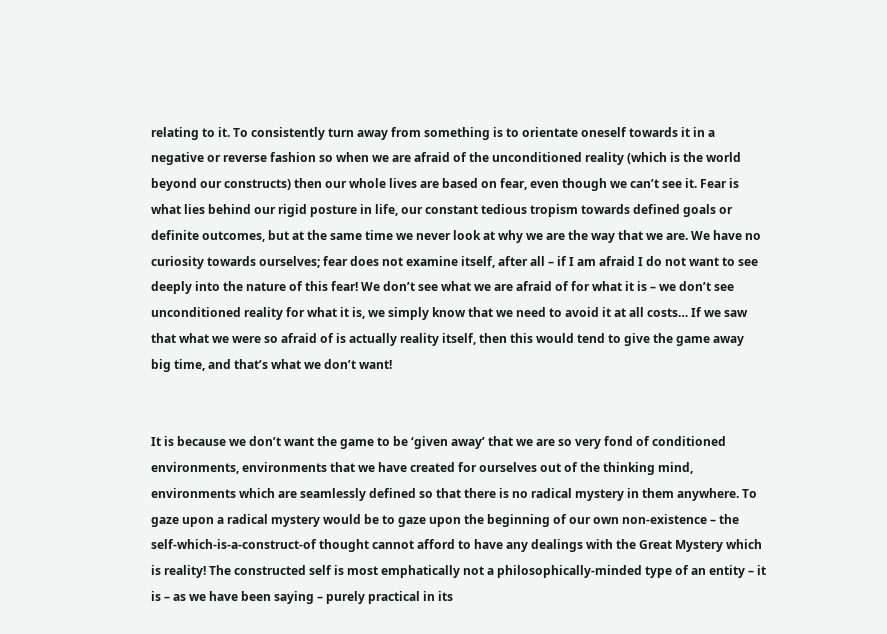relating to it. To consistently turn away from something is to orientate oneself towards it in a negative or reverse fashion so when we are afraid of the unconditioned reality (which is the world beyond our constructs) then our whole lives are based on fear, even though we can’t see it. Fear is what lies behind our rigid posture in life, our constant tedious tropism towards defined goals or definite outcomes, but at the same time we never look at why we are the way that we are. We have no curiosity towards ourselves; fear does not examine itself, after all – if I am afraid I do not want to see deeply into the nature of this fear! We don’t see what we are afraid of for what it is – we don’t see unconditioned reality for what it is, we simply know that we need to avoid it at all costs… If we saw that what we were so afraid of is actually reality itself, then this would tend to give the game away big time, and that’s what we don’t want!


It is because we don’t want the game to be ‘given away’ that we are so very fond of conditioned environments, environments that we have created for ourselves out of the thinking mind, environments which are seamlessly defined so that there is no radical mystery in them anywhere. To gaze upon a radical mystery would be to gaze upon the beginning of our own non-existence – the self-which-is-a-construct-of thought cannot afford to have any dealings with the Great Mystery which is reality! The constructed self is most emphatically not a philosophically-minded type of an entity – it is – as we have been saying – purely practical in its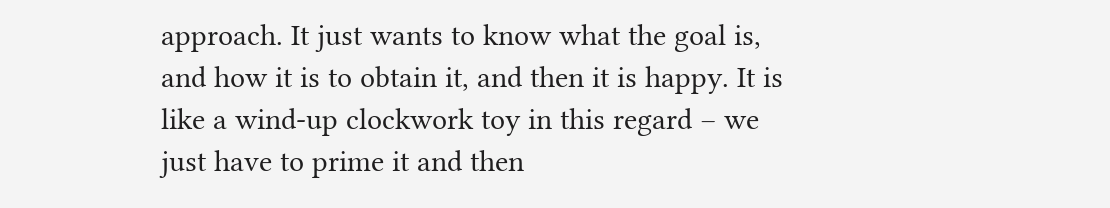approach. It just wants to know what the goal is, and how it is to obtain it, and then it is happy. It is like a wind-up clockwork toy in this regard – we just have to prime it and then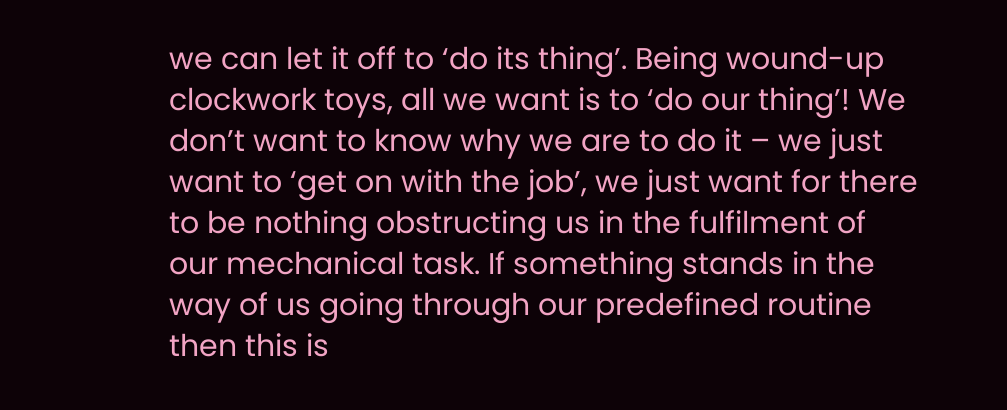we can let it off to ‘do its thing’. Being wound-up clockwork toys, all we want is to ‘do our thing’! We don’t want to know why we are to do it – we just want to ‘get on with the job’, we just want for there to be nothing obstructing us in the fulfilment of our mechanical task. If something stands in the way of us going through our predefined routine then this is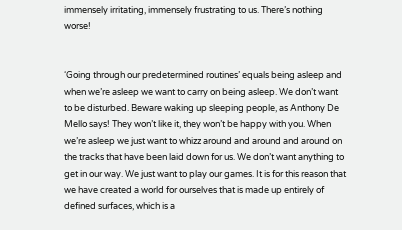immensely irritating, immensely frustrating to us. There’s nothing worse!


‘Going through our predetermined routines’ equals being asleep and when we’re asleep we want to carry on being asleep. We don’t want to be disturbed. Beware waking up sleeping people, as Anthony De Mello says! They won’t like it, they won’t be happy with you. When we’re asleep we just want to whizz around and around and around on the tracks that have been laid down for us. We don’t want anything to get in our way. We just want to play our games. It is for this reason that we have created a world for ourselves that is made up entirely of defined surfaces, which is a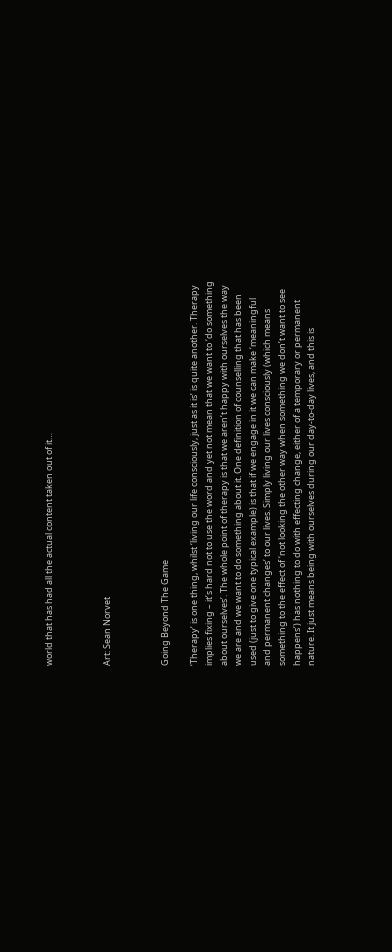world that has had all the actual content taken out of it…



Art: Sean Norvet



Going Beyond The Game

‘Therapy’ is one thing, whilst ‘living our life consciously, just as it is’ is quite another. Therapy implies fixing – it’s hard not to use the word and yet not mean that we want to ‘do something about ourselves’. The whole point of therapy is that we aren’t happy with ourselves the way we are and we want to do something about it. One definition of counselling that has been used (just to give one typical example) is that if we engage in it we can make ‘meaningful and permanent changes’ to our lives. Simply living our lives consciously (which means something to the effect of ‘not looking the other way when something we don’t want to see happens’) has nothing to do with effecting change, either of a temporary or permanent nature. It just means being with ourselves during our day-to-day lives, and this is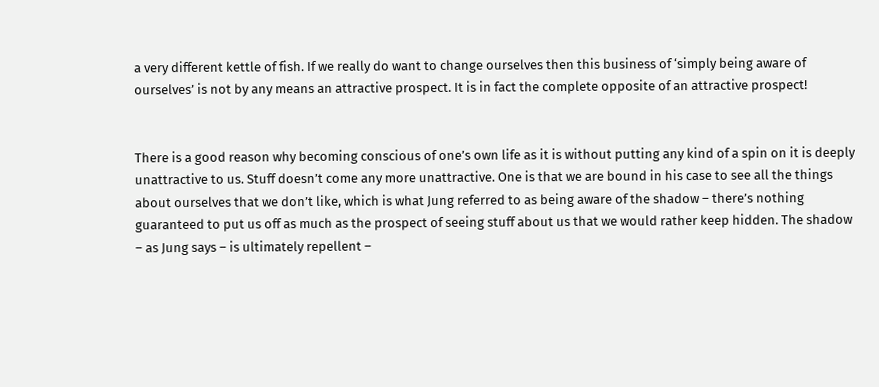a very different kettle of fish. If we really do want to change ourselves then this business of ‘simply being aware of ourselves’ is not by any means an attractive prospect. It is in fact the complete opposite of an attractive prospect!


There is a good reason why becoming conscious of one’s own life as it is without putting any kind of a spin on it is deeply unattractive to us. Stuff doesn’t come any more unattractive. One is that we are bound in his case to see all the things about ourselves that we don’t like, which is what Jung referred to as being aware of the shadow – there’s nothing guaranteed to put us off as much as the prospect of seeing stuff about us that we would rather keep hidden. The shadow – as Jung says – is ultimately repellent –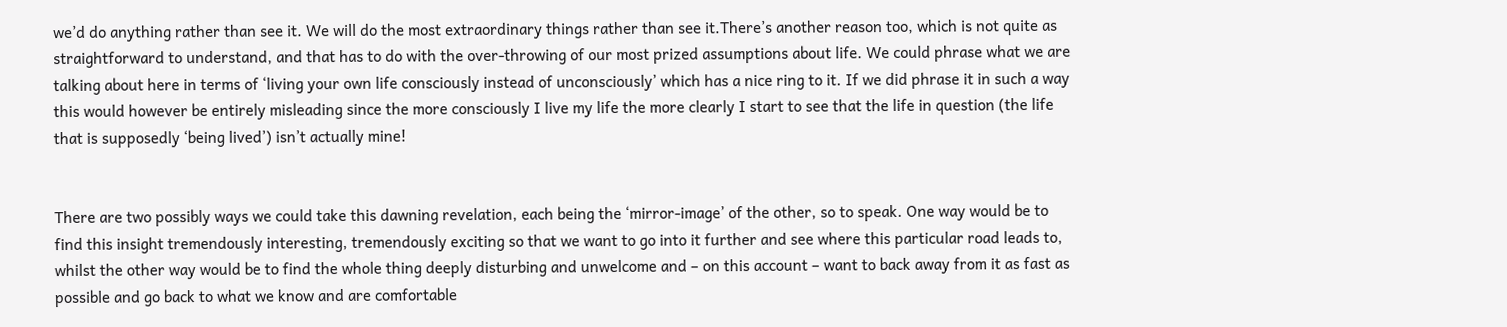we’d do anything rather than see it. We will do the most extraordinary things rather than see it.There’s another reason too, which is not quite as straightforward to understand, and that has to do with the over-throwing of our most prized assumptions about life. We could phrase what we are talking about here in terms of ‘living your own life consciously instead of unconsciously’ which has a nice ring to it. If we did phrase it in such a way this would however be entirely misleading since the more consciously I live my life the more clearly I start to see that the life in question (the life that is supposedly ‘being lived’) isn’t actually mine!


There are two possibly ways we could take this dawning revelation, each being the ‘mirror-image’ of the other, so to speak. One way would be to find this insight tremendously interesting, tremendously exciting so that we want to go into it further and see where this particular road leads to, whilst the other way would be to find the whole thing deeply disturbing and unwelcome and – on this account – want to back away from it as fast as possible and go back to what we know and are comfortable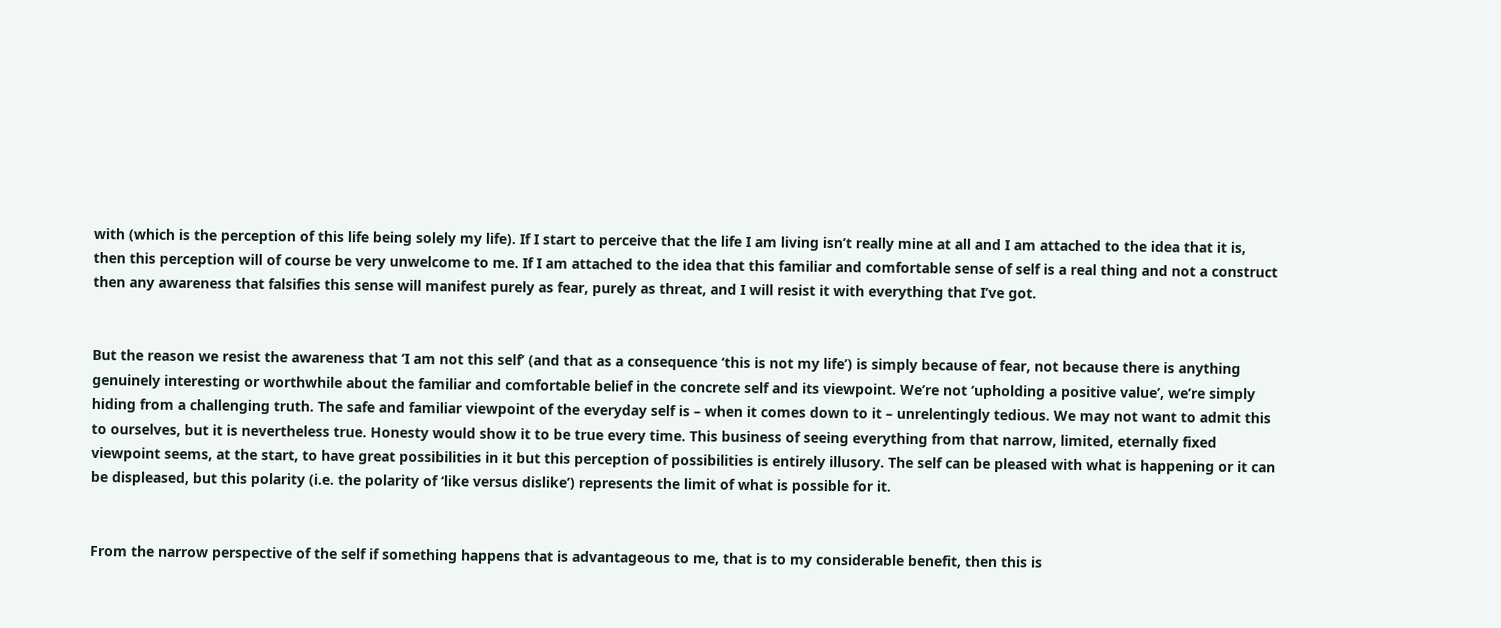with (which is the perception of this life being solely my life). If I start to perceive that the life I am living isn’t really mine at all and I am attached to the idea that it is, then this perception will of course be very unwelcome to me. If I am attached to the idea that this familiar and comfortable sense of self is a real thing and not a construct then any awareness that falsifies this sense will manifest purely as fear, purely as threat, and I will resist it with everything that I’ve got.


But the reason we resist the awareness that ‘I am not this self’ (and that as a consequence ‘this is not my life’) is simply because of fear, not because there is anything genuinely interesting or worthwhile about the familiar and comfortable belief in the concrete self and its viewpoint. We’re not ‘upholding a positive value’, we’re simply hiding from a challenging truth. The safe and familiar viewpoint of the everyday self is – when it comes down to it – unrelentingly tedious. We may not want to admit this to ourselves, but it is nevertheless true. Honesty would show it to be true every time. This business of seeing everything from that narrow, limited, eternally fixed viewpoint seems, at the start, to have great possibilities in it but this perception of possibilities is entirely illusory. The self can be pleased with what is happening or it can be displeased, but this polarity (i.e. the polarity of ‘like versus dislike’) represents the limit of what is possible for it.


From the narrow perspective of the self if something happens that is advantageous to me, that is to my considerable benefit, then this is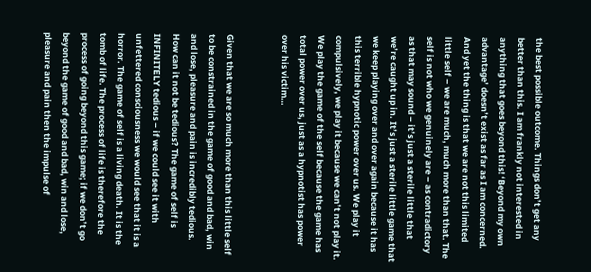the best possible outcome. Things don’t get any better than this. I am frankly not interested in anything that goes beyond this! ‘Beyond my own advantage’ doesn’t exist as far as I am concerned. And yet the thing is that we are not this limited little self – we are much, much more than that. The self is not who we genuinely are – as contradictory as that may sound – it’s just a sterile little that we’re caught up in. It’s just a sterile little game that we keep playing over and over again because it has this terrible hypnotic power over us. We play it compulsively, we play it because we can’t not play it. We play the game of the self because the game has total power over us, just as a hypnotist has power over his victim…


Given that we are so much more than this little self to be constrained in the game of good and bad, win and lose, pleasure and pain is incredibly tedious. How can it not be tedious? The game of self is INFINITELY tedious – if we could see it with unfettered consciousness we would see that it is a horror. The game of self is a living death. It is the tomb of life. The process of life is therefore the process of going beyond this game; if we don’t go beyond the game of good and bad, win and lose, pleasure and pain then the impulse of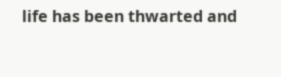life has been thwarted and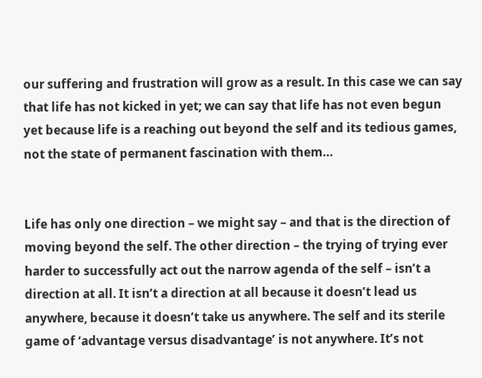our suffering and frustration will grow as a result. In this case we can say that life has not kicked in yet; we can say that life has not even begun yet because life is a reaching out beyond the self and its tedious games, not the state of permanent fascination with them…


Life has only one direction – we might say – and that is the direction of moving beyond the self. The other direction – the trying of trying ever harder to successfully act out the narrow agenda of the self – isn’t a direction at all. It isn’t a direction at all because it doesn’t lead us anywhere, because it doesn’t take us anywhere. The self and its sterile game of ‘advantage versus disadvantage’ is not anywhere. It’s not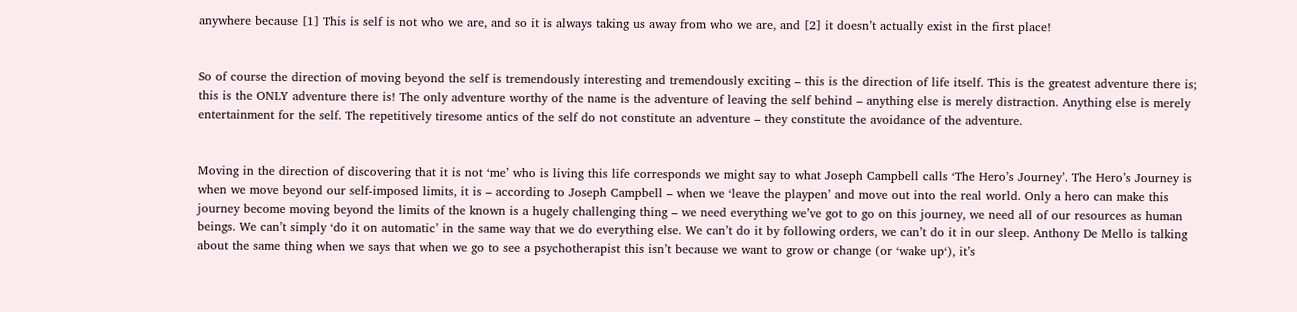anywhere because [1] This is self is not who we are, and so it is always taking us away from who we are, and [2] it doesn’t actually exist in the first place!


So of course the direction of moving beyond the self is tremendously interesting and tremendously exciting – this is the direction of life itself. This is the greatest adventure there is; this is the ONLY adventure there is! The only adventure worthy of the name is the adventure of leaving the self behind – anything else is merely distraction. Anything else is merely entertainment for the self. The repetitively tiresome antics of the self do not constitute an adventure – they constitute the avoidance of the adventure.


Moving in the direction of discovering that it is not ‘me’ who is living this life corresponds we might say to what Joseph Campbell calls ‘The Hero’s Journey’. The Hero’s Journey is when we move beyond our self-imposed limits, it is – according to Joseph Campbell – when we ‘leave the playpen’ and move out into the real world. Only a hero can make this journey become moving beyond the limits of the known is a hugely challenging thing – we need everything we’ve got to go on this journey, we need all of our resources as human beings. We can’t simply ‘do it on automatic’ in the same way that we do everything else. We can’t do it by following orders, we can’t do it in our sleep. Anthony De Mello is talking about the same thing when we says that when we go to see a psychotherapist this isn’t because we want to grow or change (or ‘wake up‘), it’s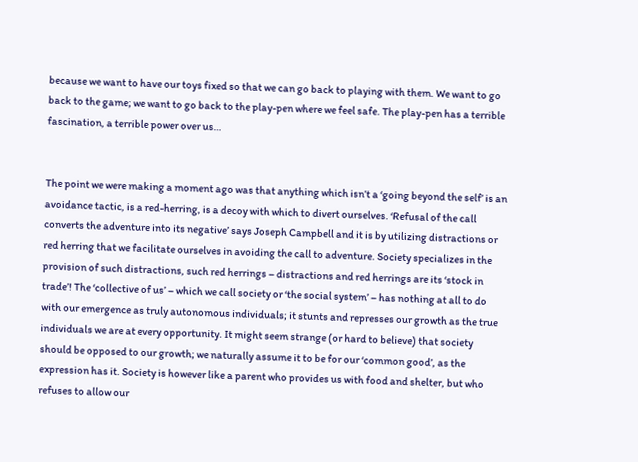because we want to have our toys fixed so that we can go back to playing with them. We want to go back to the game; we want to go back to the play-pen where we feel safe. The play-pen has a terrible fascination, a terrible power over us…


The point we were making a moment ago was that anything which isn’t a ‘going beyond the self’ is an avoidance tactic, is a red-herring, is a decoy with which to divert ourselves. ‘Refusal of the call converts the adventure into its negative’ says Joseph Campbell and it is by utilizing distractions or red herring that we facilitate ourselves in avoiding the call to adventure. Society specializes in the provision of such distractions, such red herrings – distractions and red herrings are its ‘stock in trade’! The ‘collective of us’ – which we call society or ‘the social system’ – has nothing at all to do with our emergence as truly autonomous individuals; it stunts and represses our growth as the true individuals we are at every opportunity. It might seem strange (or hard to believe) that society should be opposed to our growth; we naturally assume it to be for our ‘common good’, as the expression has it. Society is however like a parent who provides us with food and shelter, but who refuses to allow our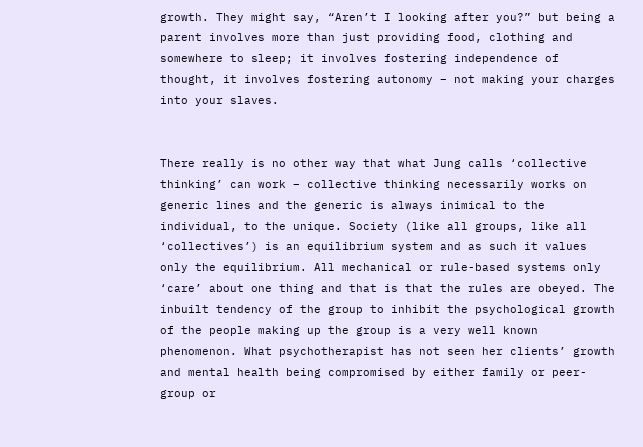growth. They might say, “Aren’t I looking after you?” but being a parent involves more than just providing food, clothing and somewhere to sleep; it involves fostering independence of thought, it involves fostering autonomy – not making your charges into your slaves.


There really is no other way that what Jung calls ‘collective thinking’ can work – collective thinking necessarily works on generic lines and the generic is always inimical to the individual, to the unique. Society (like all groups, like all ‘collectives’) is an equilibrium system and as such it values only the equilibrium. All mechanical or rule-based systems only ‘care’ about one thing and that is that the rules are obeyed. The inbuilt tendency of the group to inhibit the psychological growth of the people making up the group is a very well known phenomenon. What psychotherapist has not seen her clients’ growth and mental health being compromised by either family or peer-group or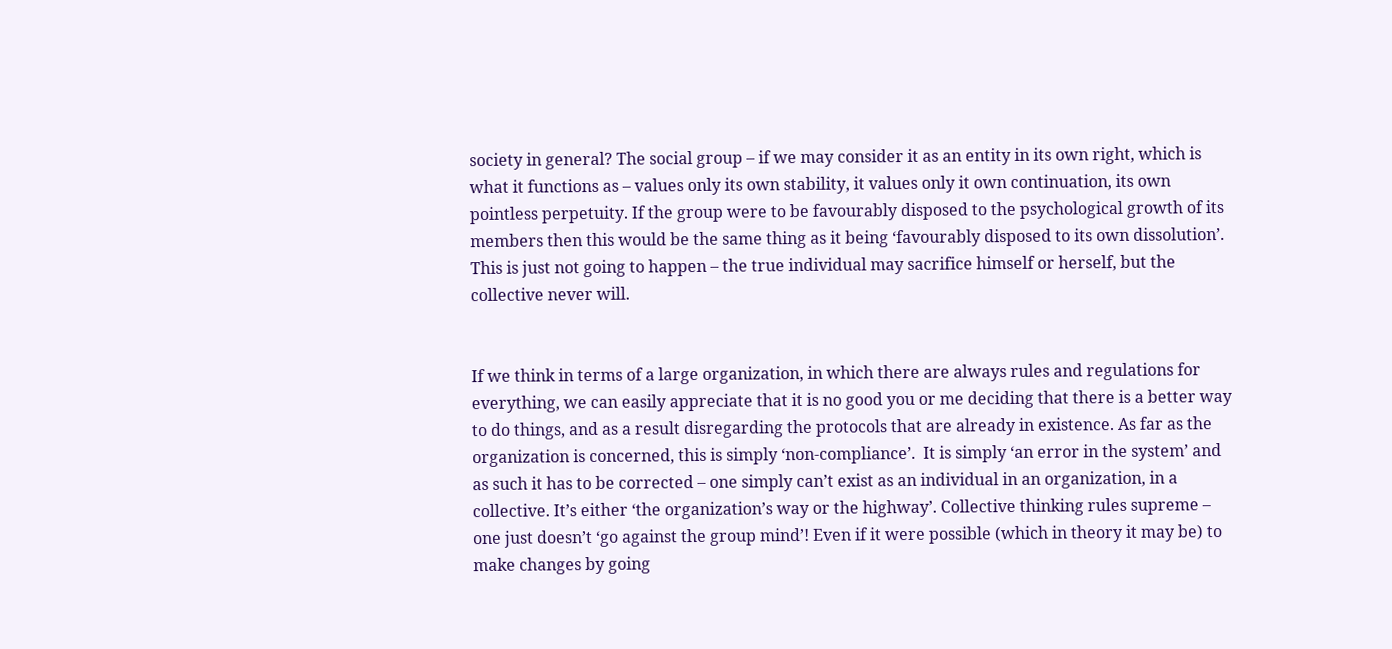society in general? The social group – if we may consider it as an entity in its own right, which is what it functions as – values only its own stability, it values only it own continuation, its own pointless perpetuity. If the group were to be favourably disposed to the psychological growth of its members then this would be the same thing as it being ‘favourably disposed to its own dissolution’. This is just not going to happen – the true individual may sacrifice himself or herself, but the collective never will.


If we think in terms of a large organization, in which there are always rules and regulations for everything, we can easily appreciate that it is no good you or me deciding that there is a better way to do things, and as a result disregarding the protocols that are already in existence. As far as the organization is concerned, this is simply ‘non-compliance’.  It is simply ‘an error in the system’ and as such it has to be corrected – one simply can’t exist as an individual in an organization, in a collective. It’s either ‘the organization’s way or the highway’. Collective thinking rules supreme – one just doesn’t ‘go against the group mind’! Even if it were possible (which in theory it may be) to make changes by going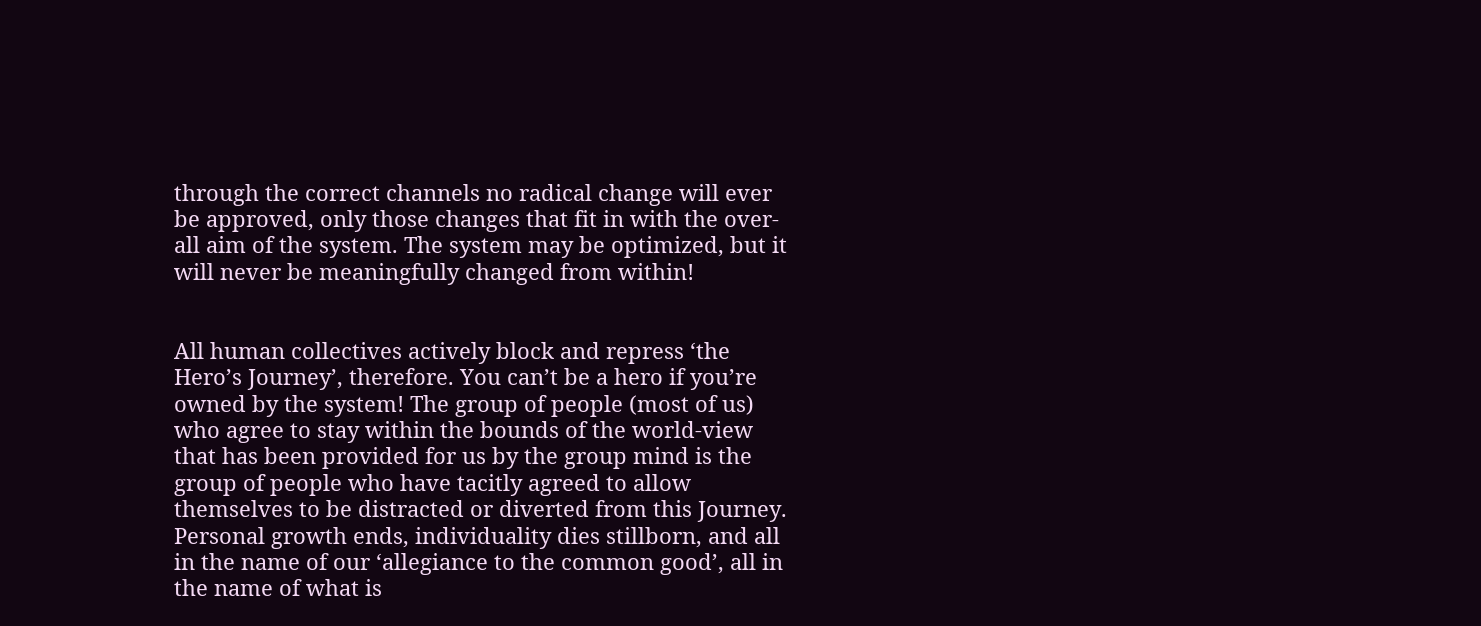through the correct channels no radical change will ever be approved, only those changes that fit in with the over-all aim of the system. The system may be optimized, but it will never be meaningfully changed from within!


All human collectives actively block and repress ‘the Hero’s Journey’, therefore. You can’t be a hero if you’re owned by the system! The group of people (most of us) who agree to stay within the bounds of the world-view that has been provided for us by the group mind is the group of people who have tacitly agreed to allow themselves to be distracted or diverted from this Journey. Personal growth ends, individuality dies stillborn, and all in the name of our ‘allegiance to the common good’, all in the name of what is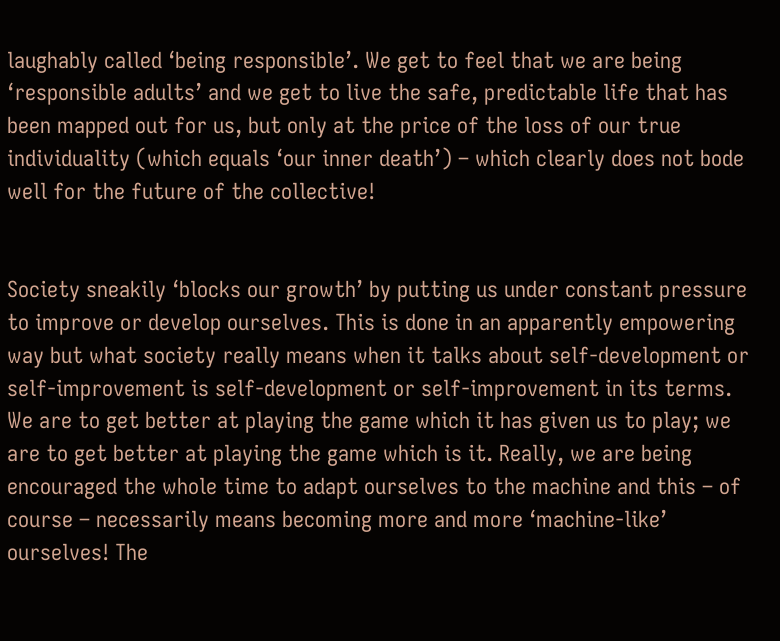laughably called ‘being responsible’. We get to feel that we are being ‘responsible adults’ and we get to live the safe, predictable life that has been mapped out for us, but only at the price of the loss of our true individuality (which equals ‘our inner death’) – which clearly does not bode well for the future of the collective!


Society sneakily ‘blocks our growth’ by putting us under constant pressure to improve or develop ourselves. This is done in an apparently empowering way but what society really means when it talks about self-development or self-improvement is self-development or self-improvement in its terms. We are to get better at playing the game which it has given us to play; we are to get better at playing the game which is it. Really, we are being encouraged the whole time to adapt ourselves to the machine and this – of course – necessarily means becoming more and more ‘machine-like’ ourselves! The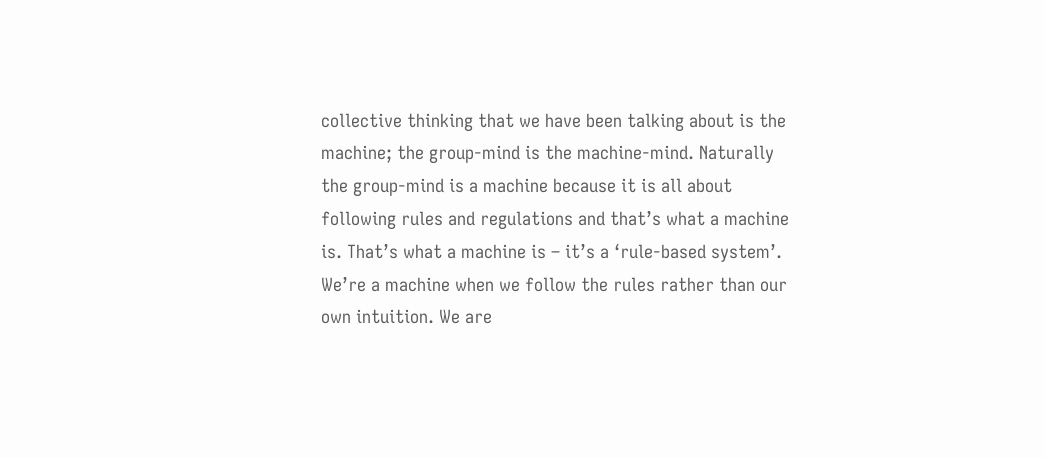collective thinking that we have been talking about is the machine; the group-mind is the machine-mind. Naturally the group-mind is a machine because it is all about following rules and regulations and that’s what a machine is. That’s what a machine is – it’s a ‘rule-based system’. We’re a machine when we follow the rules rather than our own intuition. We are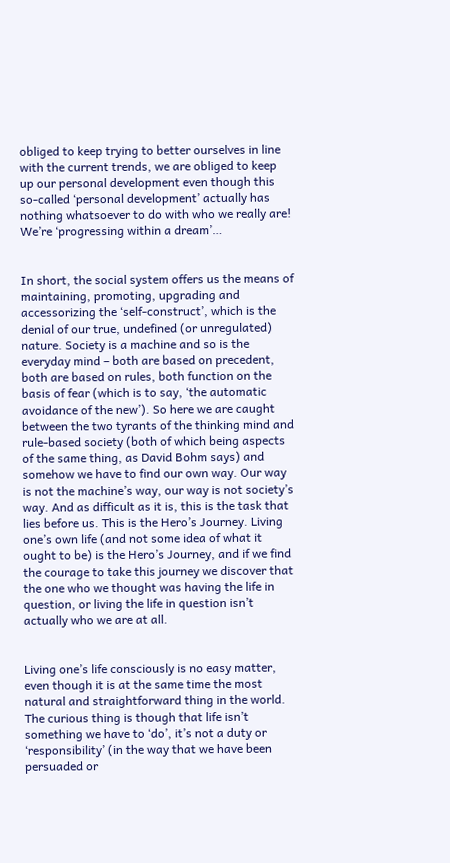obliged to keep trying to better ourselves in line with the current trends, we are obliged to keep up our personal development even though this so-called ‘personal development’ actually has nothing whatsoever to do with who we really are! We’re ‘progressing within a dream’…


In short, the social system offers us the means of maintaining, promoting, upgrading and accessorizing the ‘self-construct’, which is the denial of our true, undefined (or unregulated) nature. Society is a machine and so is the everyday mind – both are based on precedent, both are based on rules, both function on the basis of fear (which is to say, ‘the automatic avoidance of the new’). So here we are caught between the two tyrants of the thinking mind and rule-based society (both of which being aspects of the same thing, as David Bohm says) and somehow we have to find our own way. Our way is not the machine’s way, our way is not society’s way. And as difficult as it is, this is the task that lies before us. This is the Hero’s Journey. Living one’s own life (and not some idea of what it ought to be) is the Hero’s Journey, and if we find the courage to take this journey we discover that the one who we thought was having the life in question, or living the life in question isn’t actually who we are at all.


Living one’s life consciously is no easy matter, even though it is at the same time the most natural and straightforward thing in the world. The curious thing is though that life isn’t something we have to ‘do’, it’s not a duty or ‘responsibility’ (in the way that we have been persuaded or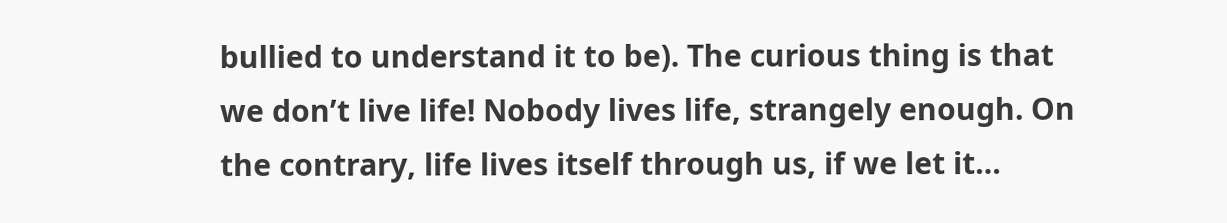bullied to understand it to be). The curious thing is that we don’t live life! Nobody lives life, strangely enough. On the contrary, life lives itself through us, if we let it…